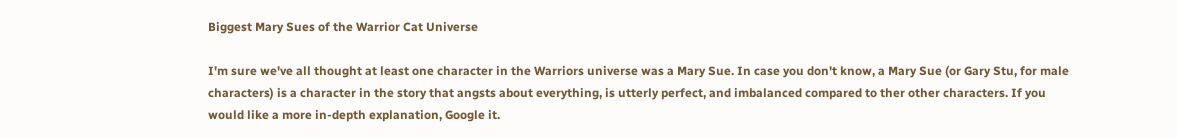Biggest Mary Sues of the Warrior Cat Universe

I'm sure we've all thought at least one character in the Warriors universe was a Mary Sue. In case you don't know, a Mary Sue (or Gary Stu, for male characters) is a character in the story that angsts about everything, is utterly perfect, and imbalanced compared to ther other characters. If you would like a more in-depth explanation, Google it.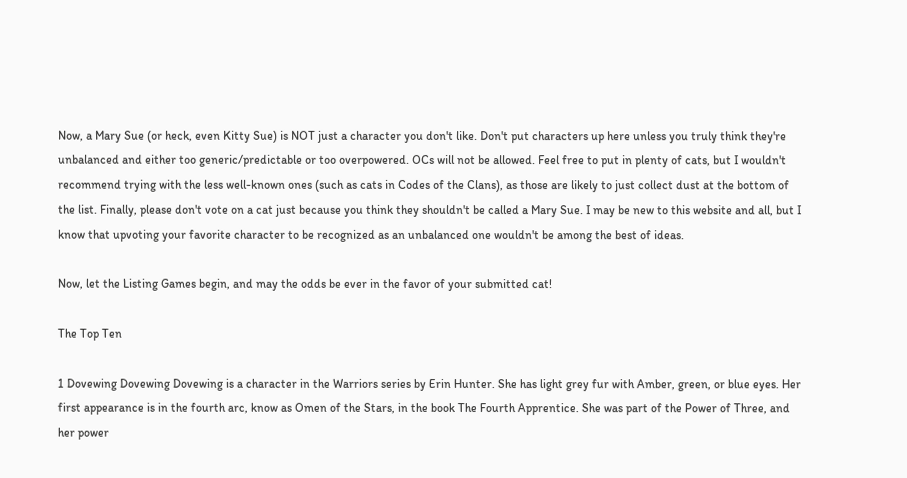Now, a Mary Sue (or heck, even Kitty Sue) is NOT just a character you don't like. Don't put characters up here unless you truly think they're unbalanced and either too generic/predictable or too overpowered. OCs will not be allowed. Feel free to put in plenty of cats, but I wouldn't recommend trying with the less well-known ones (such as cats in Codes of the Clans), as those are likely to just collect dust at the bottom of the list. Finally, please don't vote on a cat just because you think they shouldn't be called a Mary Sue. I may be new to this website and all, but I know that upvoting your favorite character to be recognized as an unbalanced one wouldn't be among the best of ideas.

Now, let the Listing Games begin, and may the odds be ever in the favor of your submitted cat!

The Top Ten

1 Dovewing Dovewing Dovewing is a character in the Warriors series by Erin Hunter. She has light grey fur with Amber, green, or blue eyes. Her first appearance is in the fourth arc, know as Omen of the Stars, in the book The Fourth Apprentice. She was part of the Power of Three, and her power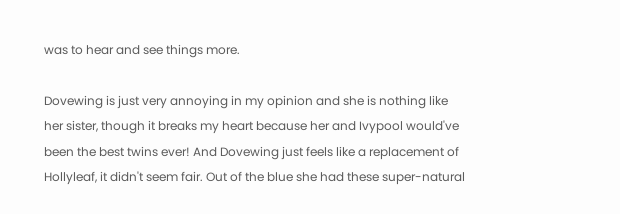was to hear and see things more.

Dovewing is just very annoying in my opinion and she is nothing like her sister, though it breaks my heart because her and Ivypool would've been the best twins ever! And Dovewing just feels like a replacement of Hollyleaf, it didn't seem fair. Out of the blue she had these super-natural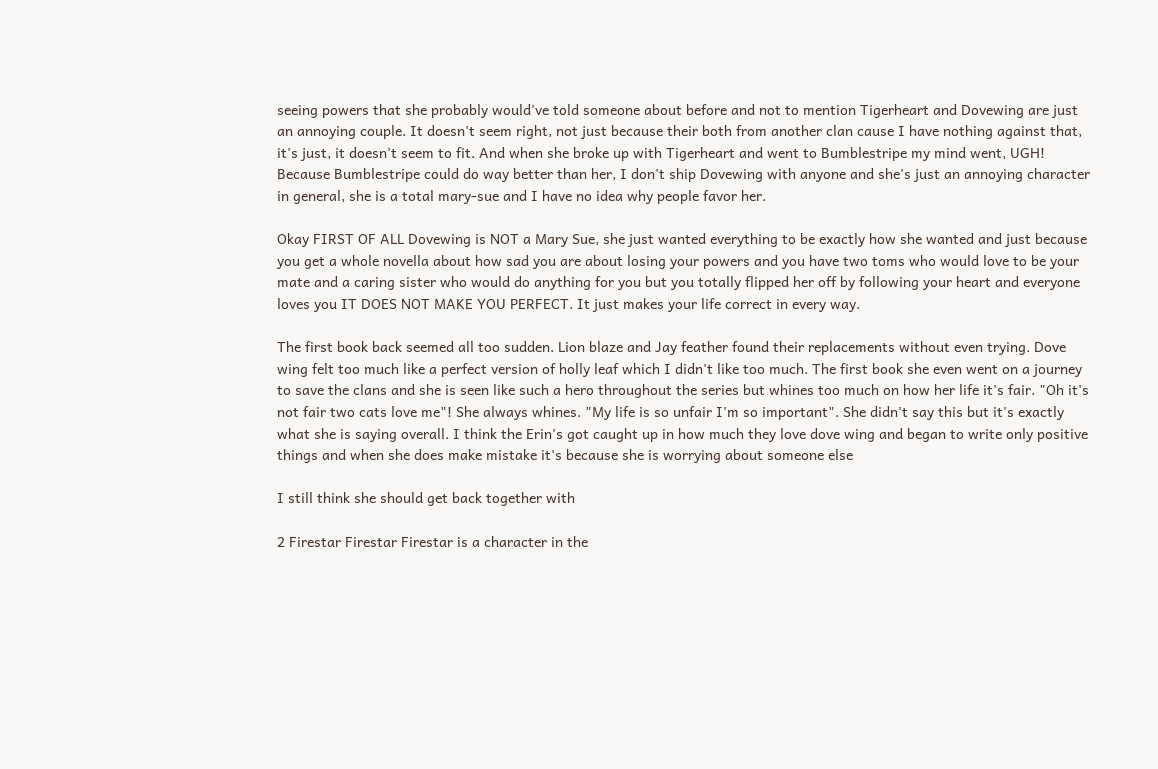seeing powers that she probably would've told someone about before and not to mention Tigerheart and Dovewing are just an annoying couple. It doesn't seem right, not just because their both from another clan cause I have nothing against that, it's just, it doesn't seem to fit. And when she broke up with Tigerheart and went to Bumblestripe my mind went, UGH! Because Bumblestripe could do way better than her, I don't ship Dovewing with anyone and she's just an annoying character in general, she is a total mary-sue and I have no idea why people favor her.

Okay FIRST OF ALL Dovewing is NOT a Mary Sue, she just wanted everything to be exactly how she wanted and just because you get a whole novella about how sad you are about losing your powers and you have two toms who would love to be your mate and a caring sister who would do anything for you but you totally flipped her off by following your heart and everyone loves you IT DOES NOT MAKE YOU PERFECT. It just makes your life correct in every way.

The first book back seemed all too sudden. Lion blaze and Jay feather found their replacements without even trying. Dove wing felt too much like a perfect version of holly leaf which I didn't like too much. The first book she even went on a journey to save the clans and she is seen like such a hero throughout the series but whines too much on how her life it's fair. "Oh it's not fair two cats love me"! She always whines. "My life is so unfair I'm so important". She didn't say this but it's exactly what she is saying overall. I think the Erin's got caught up in how much they love dove wing and began to write only positive things and when she does make mistake it's because she is worrying about someone else

I still think she should get back together with

2 Firestar Firestar Firestar is a character in the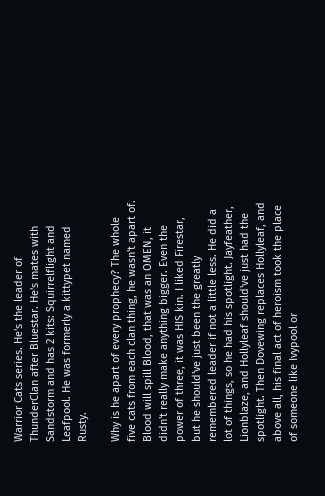Warrior Cats series. He's the leader of ThunderClan after Bluestar. He's mates with Sandstorm and has 2 kits: Squirrelflight and Leafpool. He was formerly a kittypet named Rusty.

Why is he apart of every prophecy? The whole five cats from each clan thing, he wasn't apart of. Blood will spill Blood, that was an OMEN, it didn't really make anything bigger. Even the power of three, it was HIS kin. I liked Firestar, but he should've just been the greatly remembered leader if not a little less. He did a lot of things, so he had his spotlight. Jayfeather, Lionblaze, and Hollyleaf should've just had the spotlight. Then Dovewing replaces Hollyleaf, and above all, his final act of heroism took the place of someone like Ivypool or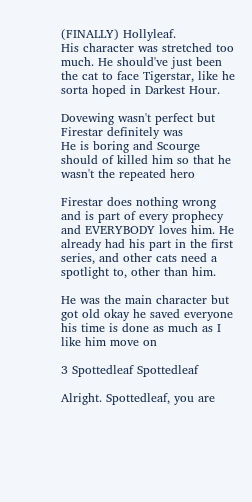(FINALLY) Hollyleaf.
His character was stretched too much. He should've just been the cat to face Tigerstar, like he sorta hoped in Darkest Hour.

Dovewing wasn't perfect but Firestar definitely was
He is boring and Scourge should of killed him so that he wasn't the repeated hero

Firestar does nothing wrong and is part of every prophecy and EVERYBODY loves him. He already had his part in the first series, and other cats need a spotlight to, other than him.

He was the main character but got old okay he saved everyone his time is done as much as I like him move on

3 Spottedleaf Spottedleaf

Alright. Spottedleaf, you are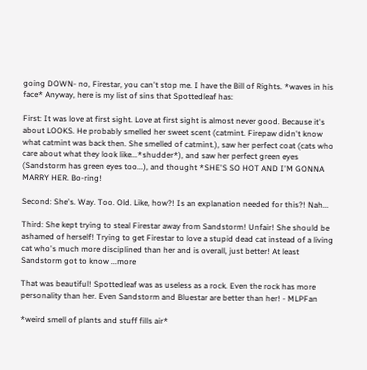going DOWN- no, Firestar, you can't stop me. I have the Bill of Rights. *waves in his face* Anyway, here is my list of sins that Spottedleaf has:

First: It was love at first sight. Love at first sight is almost never good. Because it's about LOOKS. He probably smelled her sweet scent (catmint. Firepaw didn't know what catmint was back then. She smelled of catmint.), saw her perfect coat (cats who care about what they look like...*shudder*), and saw her perfect green eyes (Sandstorm has green eyes too...), and thought *SHE'S SO HOT AND I'M GONNA MARRY HER. Bo-ring!

Second: She's. Way. Too. Old. Like, how?! Is an explanation needed for this?! Nah...

Third: She kept trying to steal Firestar away from Sandstorm! Unfair! She should be ashamed of herself! Trying to get Firestar to love a stupid dead cat instead of a living cat who's much more disciplined than her and is overall, just better! At least Sandstorm got to know ...more

That was beautiful! Spottedleaf was as useless as a rock. Even the rock has more personality than her. Even Sandstorm and Bluestar are better than her! - MLPFan

*weird smell of plants and stuff fills air*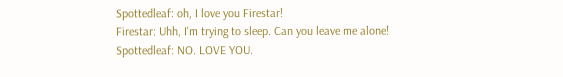Spottedleaf: oh, I love you Firestar!
Firestar: Uhh, I'm trying to sleep. Can you leave me alone!
Spottedleaf: NO. LOVE YOU.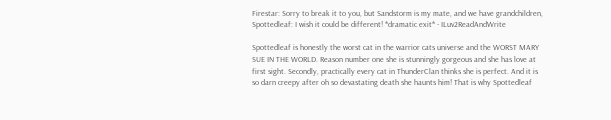Firestar: Sorry to break it to you, but Sandstorm is my mate, and we have grandchildren,
Spottedleaf: I wish it could be different! *dramatic exit* - ILuv2ReadAndWrite

Spottedleaf is honestly the worst cat in the warrior cats universe and the WORST MARY SUE IN THE WORLD. Reason number one she is stunningly gorgeous and she has love at first sight. Secondly, practically every cat in ThunderClan thinks she is perfect. And it is so darn creepy after oh so devastating death she haunts him! That is why Spottedleaf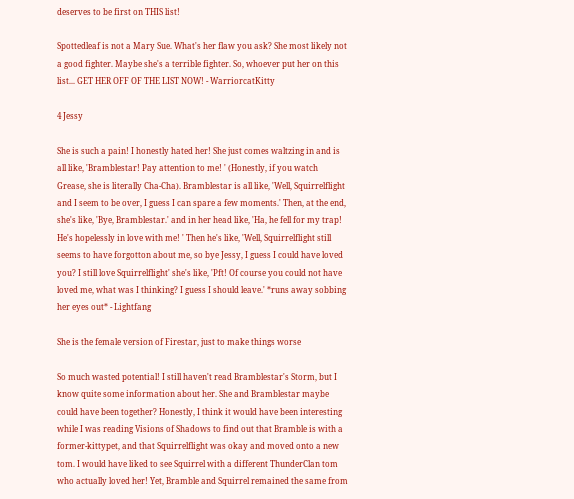deserves to be first on THIS list!

Spottedleaf is not a Mary Sue. What's her flaw you ask? She most likely not a good fighter. Maybe she's a terrible fighter. So, whoever put her on this list... GET HER OFF OF THE LIST NOW! - WarriorcatKitty

4 Jessy

She is such a pain! I honestly hated her! She just comes waltzing in and is all like, 'Bramblestar! Pay attention to me! ' (Honestly, if you watch Grease, she is literally Cha-Cha). Bramblestar is all like, 'Well, Squirrelflight and I seem to be over, I guess I can spare a few moments.' Then, at the end, she's like, 'Bye, Bramblestar.' and in her head like, 'Ha, he fell for my trap! He's hopelessly in love with me! ' Then he's like, 'Well, Squirrelflight still seems to have forgotton about me, so bye Jessy, I guess I could have loved you? I still love Squirrelflight' she's like, 'Pft! Of course you could not have loved me, what was I thinking? I guess I should leave.' *runs away sobbing her eyes out* - Lightfang

She is the female version of Firestar, just to make things worse

So much wasted potential! I still haven't read Bramblestar's Storm, but I know quite some information about her. She and Bramblestar maybe could have been together? Honestly, I think it would have been interesting while I was reading Visions of Shadows to find out that Bramble is with a former-kittypet, and that Squirrelflight was okay and moved onto a new tom. I would have liked to see Squirrel with a different ThunderClan tom who actually loved her! Yet, Bramble and Squirrel remained the same from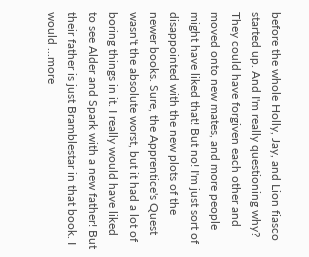before the whole Holly, Jay, and Lion fiasco started up. And I'm really questioning why? They could have forgiven each other and moved onto new mates, and more people might have liked that! But no! I'm just sort of disappointed with the new plots of the newer books. Sure, the Apprentice's Quest wasn't the absolute worst, but it had a lot of boring things in it. I really would have liked to see Alder and Spark with a new father! But their father is just Bramblestar in that book. I would ...more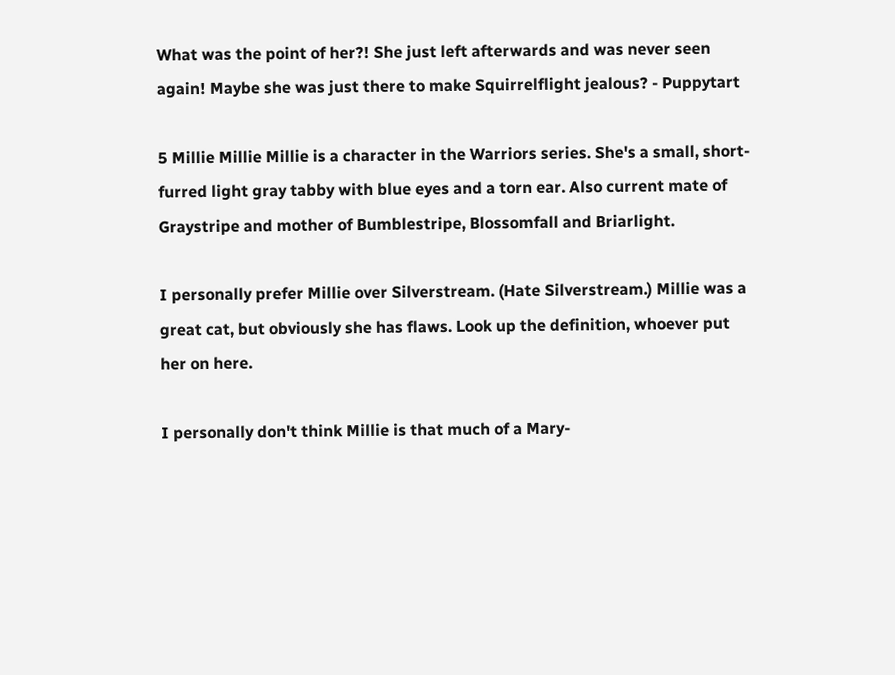What was the point of her?! She just left afterwards and was never seen again! Maybe she was just there to make Squirrelflight jealous? - Puppytart

5 Millie Millie Millie is a character in the Warriors series. She's a small, short-furred light gray tabby with blue eyes and a torn ear. Also current mate of Graystripe and mother of Bumblestripe, Blossomfall and Briarlight.

I personally prefer Millie over Silverstream. (Hate Silverstream.) Millie was a great cat, but obviously she has flaws. Look up the definition, whoever put her on here.

I personally don't think Millie is that much of a Mary-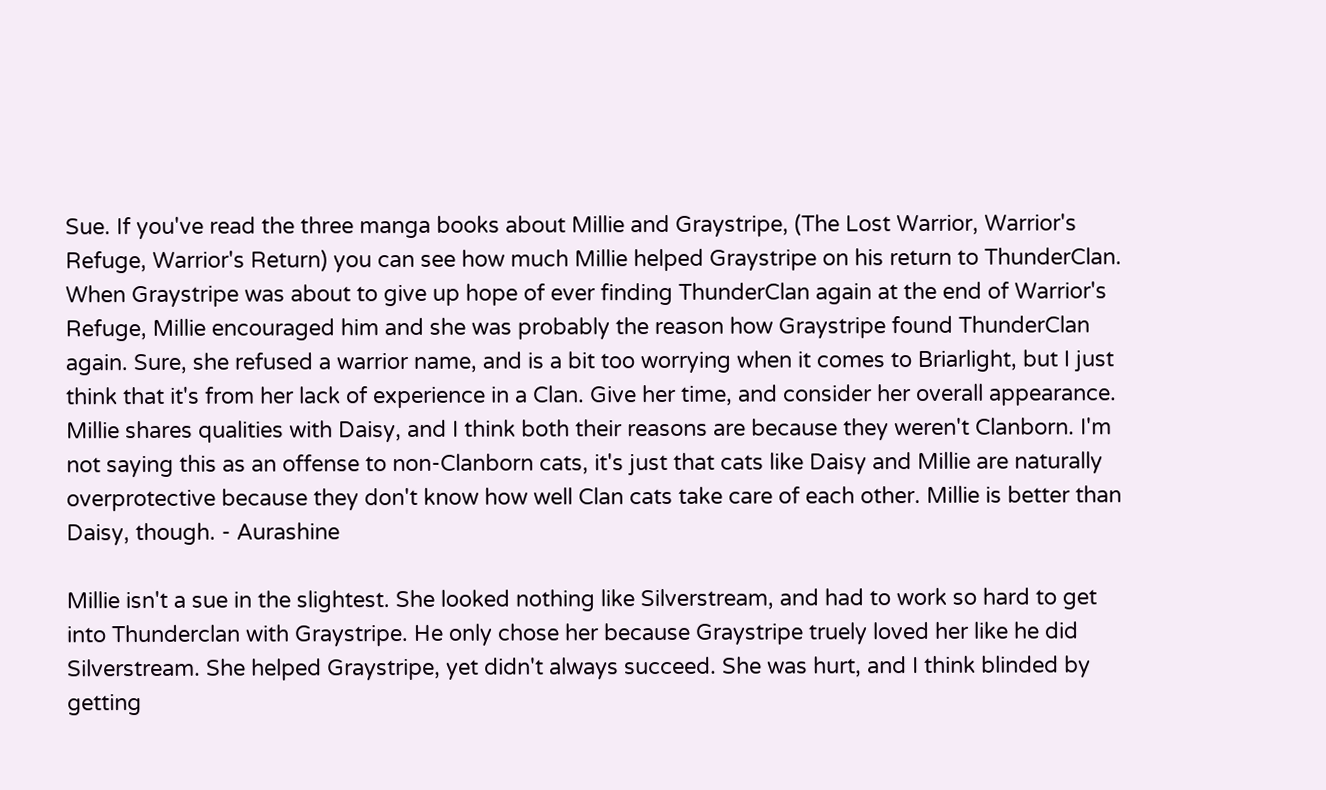Sue. If you've read the three manga books about Millie and Graystripe, (The Lost Warrior, Warrior's Refuge, Warrior's Return) you can see how much Millie helped Graystripe on his return to ThunderClan. When Graystripe was about to give up hope of ever finding ThunderClan again at the end of Warrior's Refuge, Millie encouraged him and she was probably the reason how Graystripe found ThunderClan again. Sure, she refused a warrior name, and is a bit too worrying when it comes to Briarlight, but I just think that it's from her lack of experience in a Clan. Give her time, and consider her overall appearance. Millie shares qualities with Daisy, and I think both their reasons are because they weren't Clanborn. I'm not saying this as an offense to non-Clanborn cats, it's just that cats like Daisy and Millie are naturally overprotective because they don't know how well Clan cats take care of each other. Millie is better than Daisy, though. - Aurashine

Millie isn't a sue in the slightest. She looked nothing like Silverstream, and had to work so hard to get into Thunderclan with Graystripe. He only chose her because Graystripe truely loved her like he did Silverstream. She helped Graystripe, yet didn't always succeed. She was hurt, and I think blinded by getting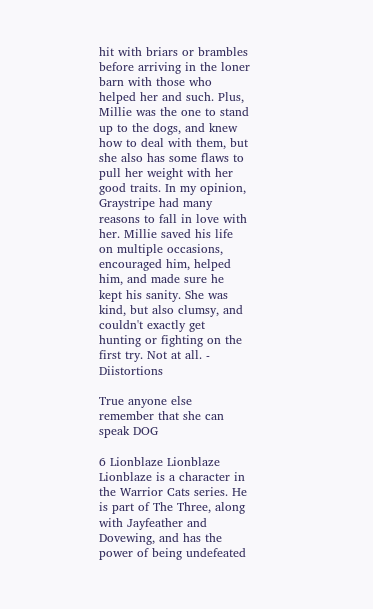hit with briars or brambles before arriving in the loner barn with those who helped her and such. Plus, Millie was the one to stand up to the dogs, and knew how to deal with them, but she also has some flaws to pull her weight with her good traits. In my opinion, Graystripe had many reasons to fall in love with her. Millie saved his life on multiple occasions, encouraged him, helped him, and made sure he kept his sanity. She was kind, but also clumsy, and couldn't exactly get hunting or fighting on the first try. Not at all. - Diistortions

True anyone else remember that she can speak DOG

6 Lionblaze Lionblaze Lionblaze is a character in the Warrior Cats series. He is part of The Three, along with Jayfeather and Dovewing, and has the power of being undefeated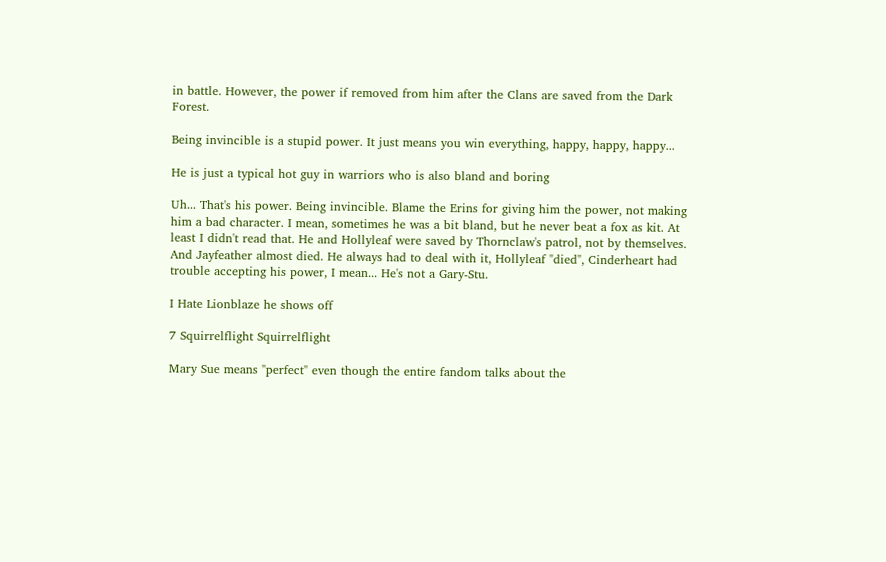in battle. However, the power if removed from him after the Clans are saved from the Dark Forest.

Being invincible is a stupid power. It just means you win everything, happy, happy, happy...

He is just a typical hot guy in warriors who is also bland and boring

Uh... That's his power. Being invincible. Blame the Erins for giving him the power, not making him a bad character. I mean, sometimes he was a bit bland, but he never beat a fox as kit. At least I didn't read that. He and Hollyleaf were saved by Thornclaw's patrol, not by themselves. And Jayfeather almost died. He always had to deal with it, Hollyleaf "died", Cinderheart had trouble accepting his power, I mean... He's not a Gary-Stu.

I Hate Lionblaze he shows off

7 Squirrelflight Squirrelflight

Mary Sue means "perfect" even though the entire fandom talks about the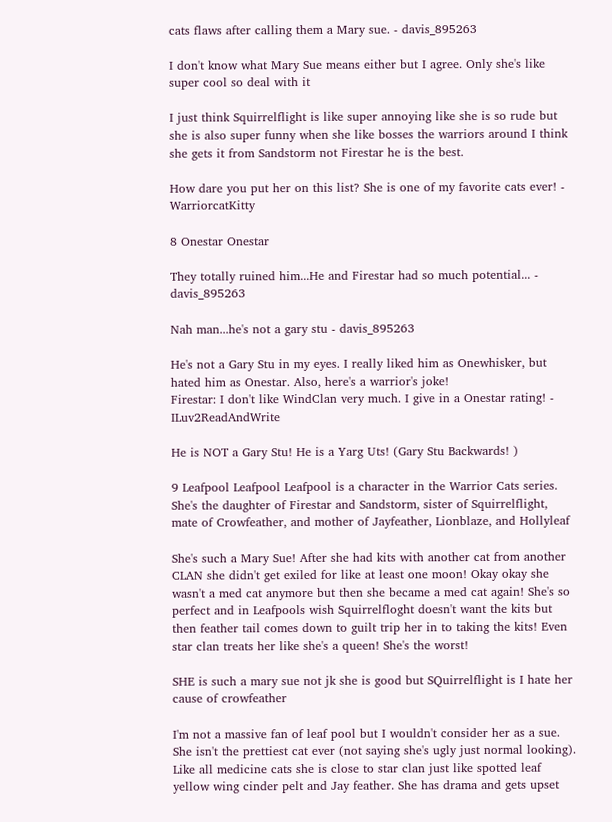cats flaws after calling them a Mary sue. - davis_895263

I don't know what Mary Sue means either but I agree. Only she's like super cool so deal with it

I just think Squirrelflight is like super annoying like she is so rude but she is also super funny when she like bosses the warriors around I think she gets it from Sandstorm not Firestar he is the best.

How dare you put her on this list? She is one of my favorite cats ever! - WarriorcatKitty

8 Onestar Onestar

They totally ruined him...He and Firestar had so much potential... - davis_895263

Nah man...he's not a gary stu - davis_895263

He's not a Gary Stu in my eyes. I really liked him as Onewhisker, but hated him as Onestar. Also, here's a warrior's joke!
Firestar: I don't like WindClan very much. I give in a Onestar rating! - ILuv2ReadAndWrite

He is NOT a Gary Stu! He is a Yarg Uts! (Gary Stu Backwards! )

9 Leafpool Leafpool Leafpool is a character in the Warrior Cats series. She's the daughter of Firestar and Sandstorm, sister of Squirrelflight, mate of Crowfeather, and mother of Jayfeather, Lionblaze, and Hollyleaf

She's such a Mary Sue! After she had kits with another cat from another CLAN she didn't get exiled for like at least one moon! Okay okay she wasn't a med cat anymore but then she became a med cat again! She's so perfect and in Leafpools wish Squirrelfloght doesn't want the kits but then feather tail comes down to guilt trip her in to taking the kits! Even star clan treats her like she's a queen! She's the worst!

SHE is such a mary sue not jk she is good but SQuirrelflight is I hate her cause of crowfeather

I'm not a massive fan of leaf pool but I wouldn't consider her as a sue. She isn't the prettiest cat ever (not saying she's ugly just normal looking). Like all medicine cats she is close to star clan just like spotted leaf yellow wing cinder pelt and Jay feather. She has drama and gets upset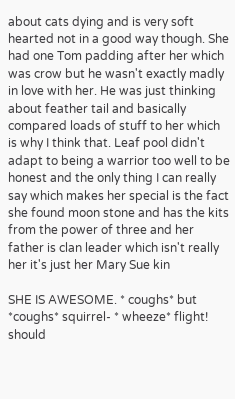about cats dying and is very soft hearted not in a good way though. She had one Tom padding after her which was crow but he wasn't exactly madly in love with her. He was just thinking about feather tail and basically compared loads of stuff to her which is why I think that. Leaf pool didn't adapt to being a warrior too well to be honest and the only thing I can really say which makes her special is the fact she found moon stone and has the kits from the power of three and her father is clan leader which isn't really her it's just her Mary Sue kin

SHE IS AWESOME. * coughs* but *coughs* squirrel- * wheeze* flight! should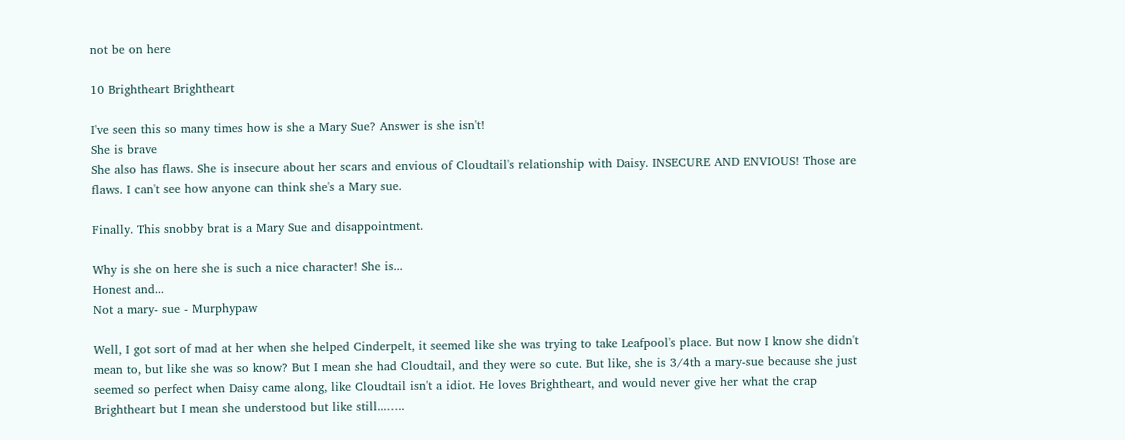not be on here

10 Brightheart Brightheart

I've seen this so many times how is she a Mary Sue? Answer is she isn't!
She is brave
She also has flaws. She is insecure about her scars and envious of Cloudtail's relationship with Daisy. INSECURE AND ENVIOUS! Those are flaws. I can't see how anyone can think she's a Mary sue.

Finally. This snobby brat is a Mary Sue and disappointment.

Why is she on here she is such a nice character! She is...
Honest and...
Not a mary- sue - Murphypaw

Well, I got sort of mad at her when she helped Cinderpelt, it seemed like she was trying to take Leafpool's place. But now I know she didn't mean to, but like she was so know? But I mean she had Cloudtail, and they were so cute. But like, she is 3/4th a mary-sue because she just seemed so perfect when Daisy came along, like Cloudtail isn't a idiot. He loves Brightheart, and would never give her what the crap Brightheart but I mean she understood but like still...…..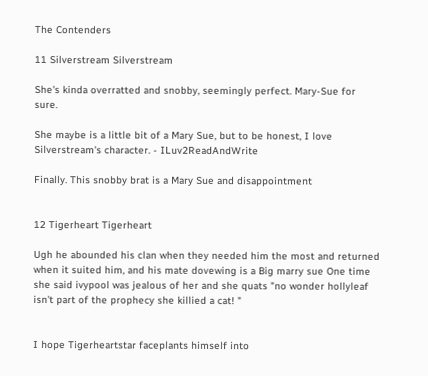The Contenders

11 Silverstream Silverstream

She's kinda overratted and snobby, seemingly perfect. Mary-Sue for sure.

She maybe is a little bit of a Mary Sue, but to be honest, I love Silverstream's character. - ILuv2ReadAndWrite

Finally. This snobby brat is a Mary Sue and disappointment


12 Tigerheart Tigerheart

Ugh he abounded his clan when they needed him the most and returned when it suited him, and his mate dovewing is a Big marry sue One time she said ivypool was jealous of her and she quats "no wonder hollyleaf isn't part of the prophecy she killied a cat! "


I hope Tigerheartstar faceplants himself into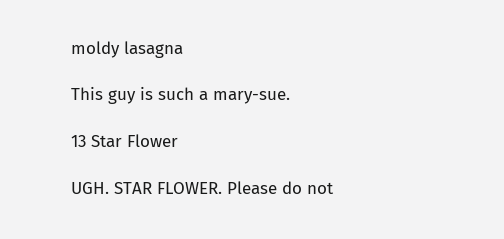moldy lasagna

This guy is such a mary-sue.

13 Star Flower

UGH. STAR FLOWER. Please do not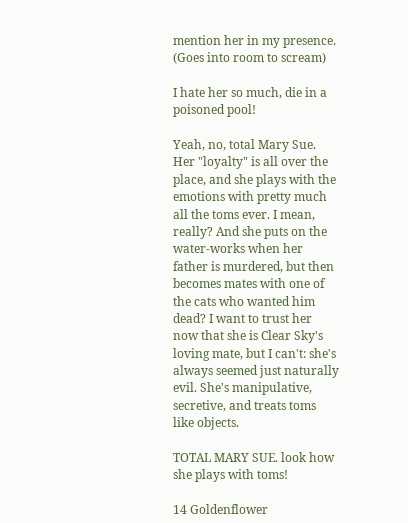mention her in my presence. (Goes into room to scream)

I hate her so much, die in a poisoned pool!

Yeah, no, total Mary Sue. Her "loyalty" is all over the place, and she plays with the emotions with pretty much all the toms ever. I mean, really? And she puts on the water-works when her father is murdered, but then becomes mates with one of the cats who wanted him dead? I want to trust her now that she is Clear Sky's loving mate, but I can't: she's always seemed just naturally evil. She's manipulative, secretive, and treats toms like objects.

TOTAL MARY SUE. look how she plays with toms!

14 Goldenflower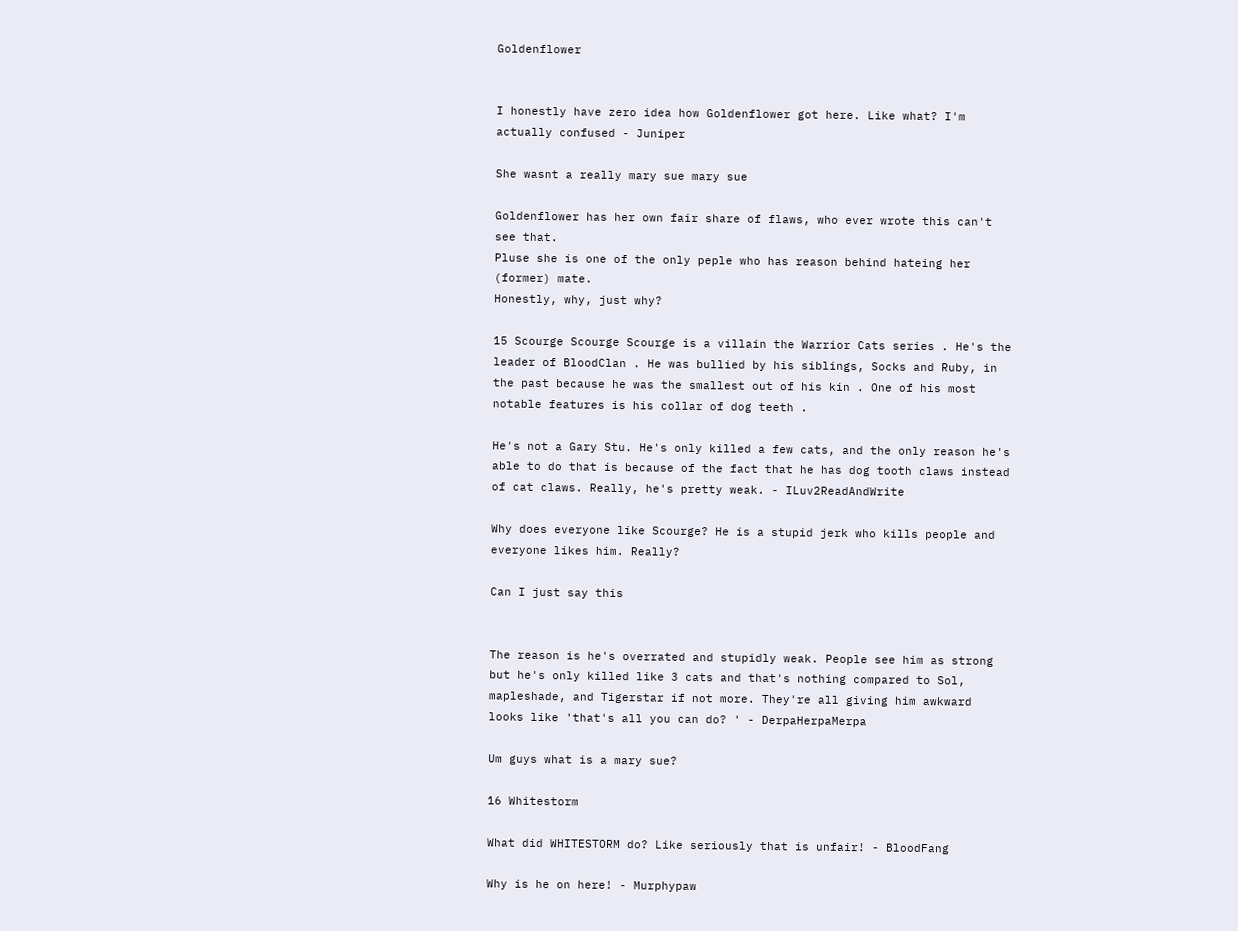Goldenflower


I honestly have zero idea how Goldenflower got here. Like what? I'm actually confused - Juniper

She wasnt a really mary sue mary sue

Goldenflower has her own fair share of flaws, who ever wrote this can't see that.
Pluse she is one of the only peple who has reason behind hateing her (former) mate.
Honestly, why, just why?

15 Scourge Scourge Scourge is a villain the Warrior Cats series . He's the leader of BloodClan . He was bullied by his siblings, Socks and Ruby, in the past because he was the smallest out of his kin . One of his most notable features is his collar of dog teeth .

He's not a Gary Stu. He's only killed a few cats, and the only reason he's able to do that is because of the fact that he has dog tooth claws instead of cat claws. Really, he's pretty weak. - ILuv2ReadAndWrite

Why does everyone like Scourge? He is a stupid jerk who kills people and everyone likes him. Really?

Can I just say this


The reason is he's overrated and stupidly weak. People see him as strong but he's only killed like 3 cats and that's nothing compared to Sol, mapleshade, and Tigerstar if not more. They're all giving him awkward looks like 'that's all you can do? ' - DerpaHerpaMerpa

Um guys what is a mary sue?

16 Whitestorm

What did WHITESTORM do? Like seriously that is unfair! - BloodFang

Why is he on here! - Murphypaw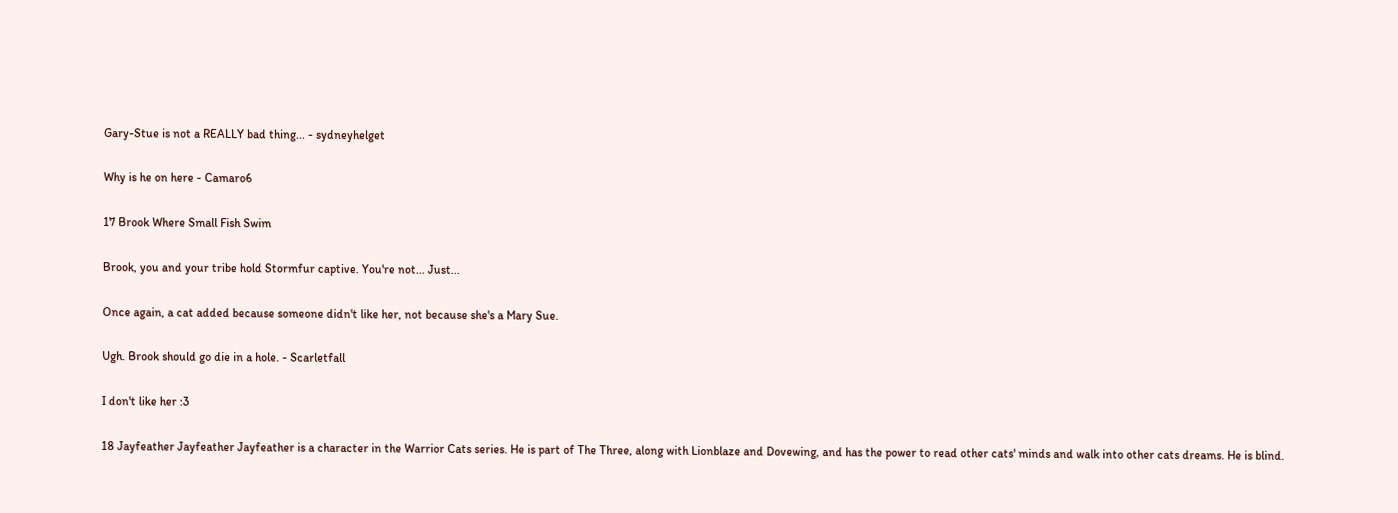Gary-Stue is not a REALLY bad thing... - sydneyhelget

Why is he on here - Camaro6

17 Brook Where Small Fish Swim

Brook, you and your tribe hold Stormfur captive. You're not... Just...

Once again, a cat added because someone didn't like her, not because she's a Mary Sue.

Ugh. Brook should go die in a hole. - Scarletfall

I don't like her :3

18 Jayfeather Jayfeather Jayfeather is a character in the Warrior Cats series. He is part of The Three, along with Lionblaze and Dovewing, and has the power to read other cats' minds and walk into other cats dreams. He is blind.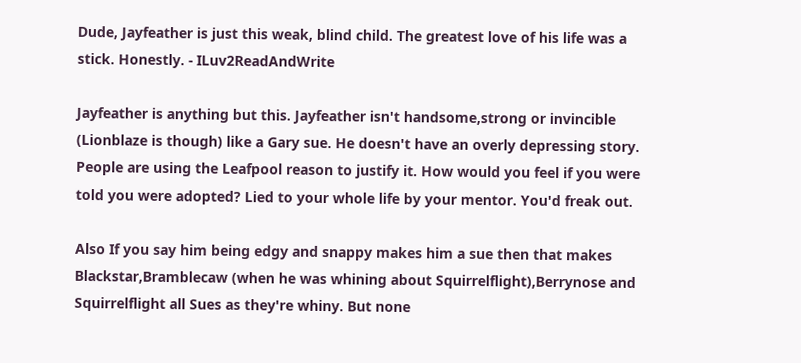Dude, Jayfeather is just this weak, blind child. The greatest love of his life was a stick. Honestly. - ILuv2ReadAndWrite

Jayfeather is anything but this. Jayfeather isn't handsome,strong or invincible (Lionblaze is though) like a Gary sue. He doesn't have an overly depressing story. People are using the Leafpool reason to justify it. How would you feel if you were told you were adopted? Lied to your whole life by your mentor. You'd freak out.

Also If you say him being edgy and snappy makes him a sue then that makes Blackstar,Bramblecaw (when he was whining about Squirrelflight),Berrynose and Squirrelflight all Sues as they're whiny. But none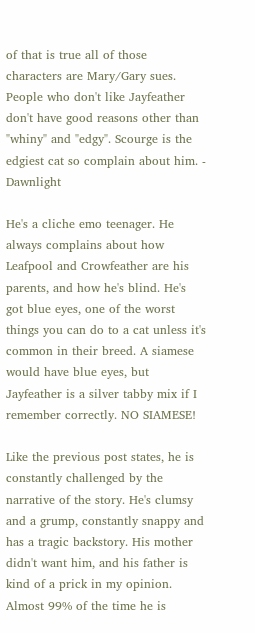of that is true all of those characters are Mary/Gary sues. People who don't like Jayfeather don't have good reasons other than "whiny" and "edgy". Scourge is the edgiest cat so complain about him. - Dawnlight

He's a cliche emo teenager. He always complains about how Leafpool and Crowfeather are his parents, and how he's blind. He's got blue eyes, one of the worst things you can do to a cat unless it's common in their breed. A siamese would have blue eyes, but Jayfeather is a silver tabby mix if I remember correctly. NO SIAMESE!

Like the previous post states, he is constantly challenged by the narrative of the story. He's clumsy and a grump, constantly snappy and has a tragic backstory. His mother didn't want him, and his father is kind of a prick in my opinion. Almost 99% of the time he is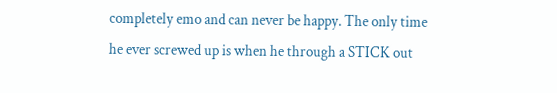completely emo and can never be happy. The only time he ever screwed up is when he through a STICK out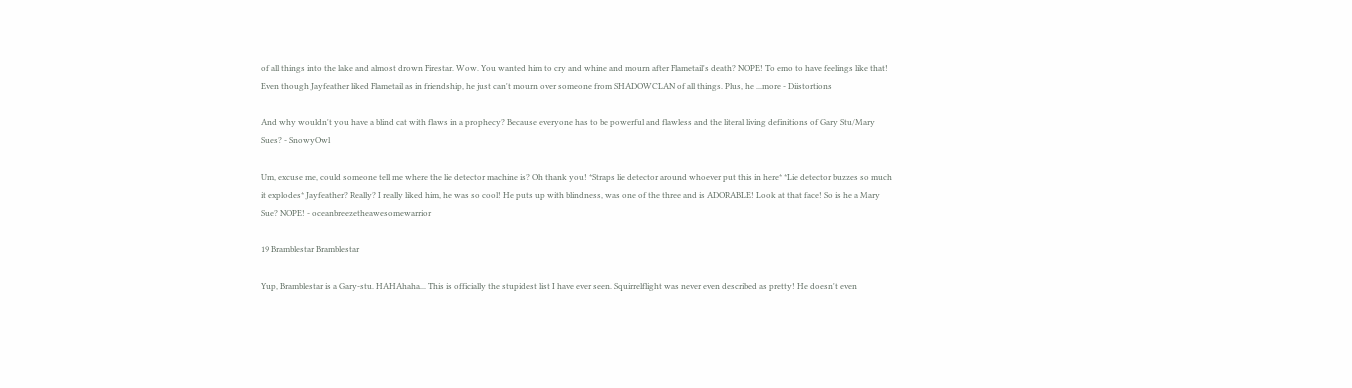of all things into the lake and almost drown Firestar. Wow. You wanted him to cry and whine and mourn after Flametail's death? NOPE! To emo to have feelings like that! Even though Jayfeather liked Flametail as in friendship, he just can't mourn over someone from SHADOWCLAN of all things. Plus, he ...more - Diistortions

And why wouldn't you have a blind cat with flaws in a prophecy? Because everyone has to be powerful and flawless and the literal living definitions of Gary Stu/Mary Sues? - SnowyOwl

Um, excuse me, could someone tell me where the lie detector machine is? Oh thank you! *Straps lie detector around whoever put this in here* *Lie detector buzzes so much it explodes* Jayfeather? Really? I really liked him, he was so cool! He puts up with blindness, was one of the three and is ADORABLE! Look at that face! So is he a Mary Sue? NOPE! - oceanbreezetheawesomewarrior

19 Bramblestar Bramblestar

Yup, Bramblestar is a Gary-stu. HAHAhaha... This is officially the stupidest list I have ever seen. Squirrelflight was never even described as pretty! He doesn't even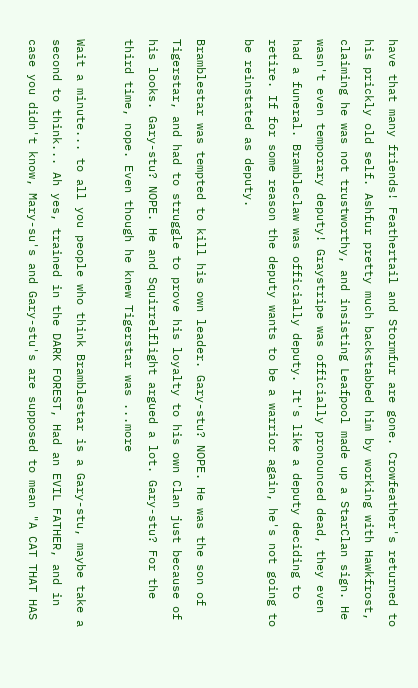have that many friends! Feathertail and Stormfur are gone. Crowfeather's returned to his prickly old self. Ashfur pretty much backstabbed him by working with Hawkfrost, claiming he was not trustworthy, and insisting Leafpool made up a StarClan sign. He wasn't even temporary deputy! Graystripe was officially pronounced dead, they even had a funeral. Brambleclaw was officially deputy. It's like a deputy deciding to retire. If for some reason the deputy wants to be a warrior again, he's not going to be reinstated as deputy.

Bramblestar was tempted to kill his own leader. Gary-stu? NOPE. He was the son of Tigerstar, and had to struggle to prove his loyalty to his own Clan just because of his looks. Gary-stu? NOPE. He and Squirrelflight argued a lot. Gary-stu? For the third time, nope. Even though he knew Tigerstar was ...more

Wait a minute... to all you people who think Bramblestar is a Gary-stu, maybe take a second to think... Ah yes, trained in the DARK FOREST, Had an EVIL FATHER, and in case you didn't know, Mary-su's and Gary-stu's are supposed to mean "A CAT THAT HAS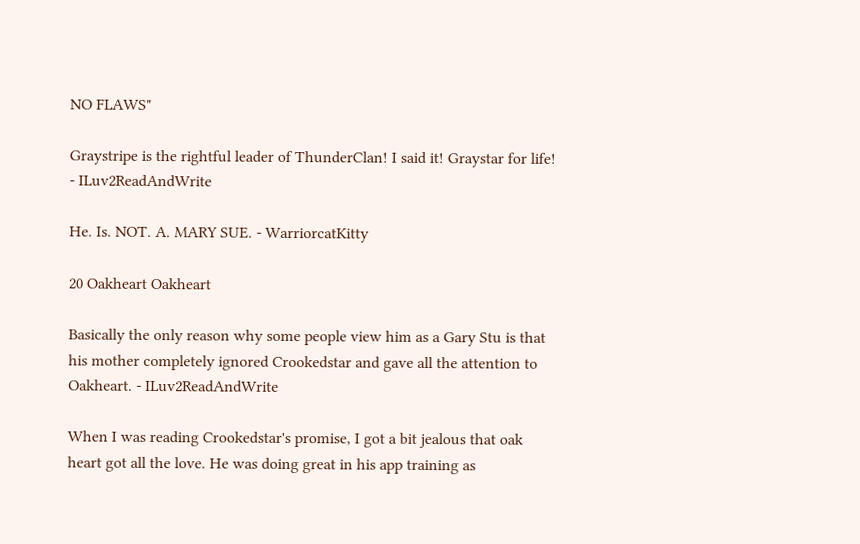NO FLAWS"

Graystripe is the rightful leader of ThunderClan! I said it! Graystar for life! - ILuv2ReadAndWrite

He. Is. NOT. A. MARY SUE. - WarriorcatKitty

20 Oakheart Oakheart

Basically the only reason why some people view him as a Gary Stu is that his mother completely ignored Crookedstar and gave all the attention to Oakheart. - ILuv2ReadAndWrite

When I was reading Crookedstar's promise, I got a bit jealous that oak heart got all the love. He was doing great in his app training as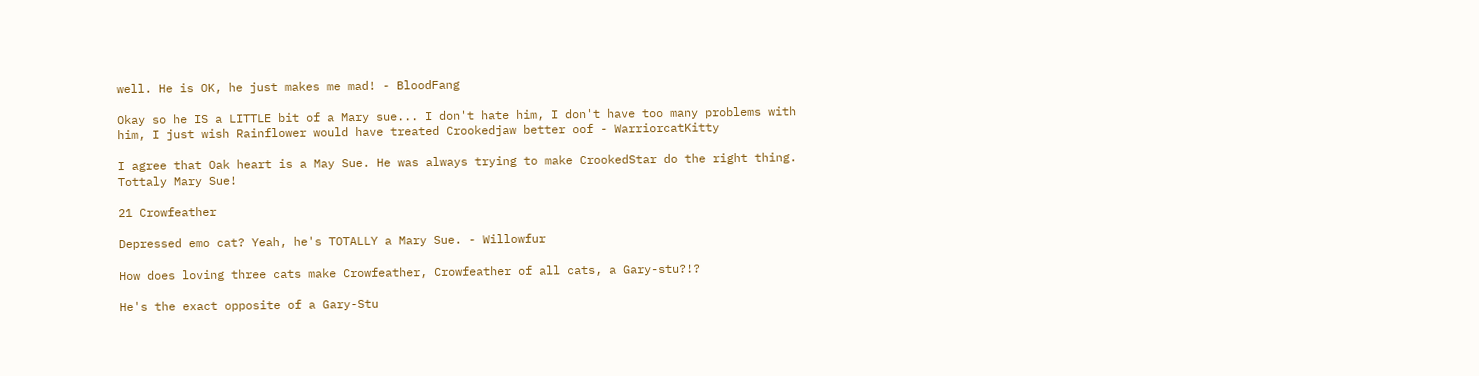well. He is OK, he just makes me mad! - BloodFang

Okay so he IS a LITTLE bit of a Mary sue... I don't hate him, I don't have too many problems with him, I just wish Rainflower would have treated Crookedjaw better oof - WarriorcatKitty

I agree that Oak heart is a May Sue. He was always trying to make CrookedStar do the right thing. Tottaly Mary Sue!

21 Crowfeather

Depressed emo cat? Yeah, he's TOTALLY a Mary Sue. - Willowfur

How does loving three cats make Crowfeather, Crowfeather of all cats, a Gary-stu?!?

He's the exact opposite of a Gary-Stu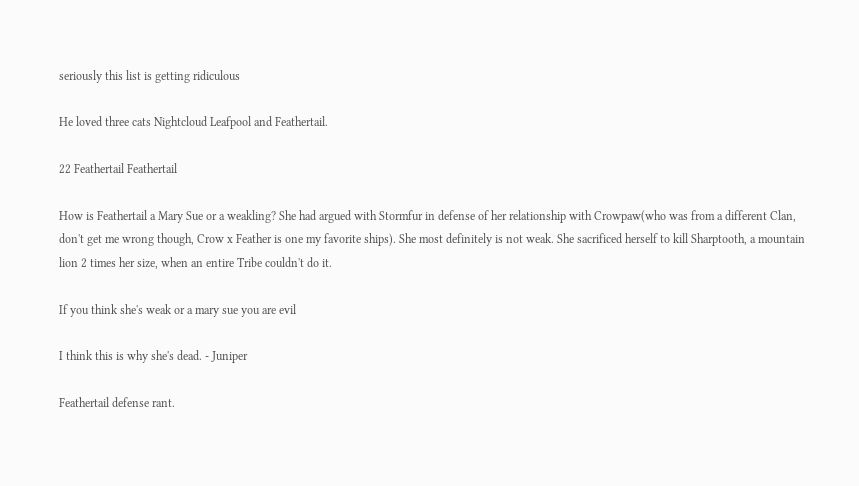seriously this list is getting ridiculous

He loved three cats Nightcloud Leafpool and Feathertail.

22 Feathertail Feathertail

How is Feathertail a Mary Sue or a weakling? She had argued with Stormfur in defense of her relationship with Crowpaw(who was from a different Clan, don't get me wrong though, Crow x Feather is one my favorite ships). She most definitely is not weak. She sacrificed herself to kill Sharptooth, a mountain lion 2 times her size, when an entire Tribe couldn't do it.

If you think she's weak or a mary sue you are evil

I think this is why she's dead. - Juniper

Feathertail defense rant.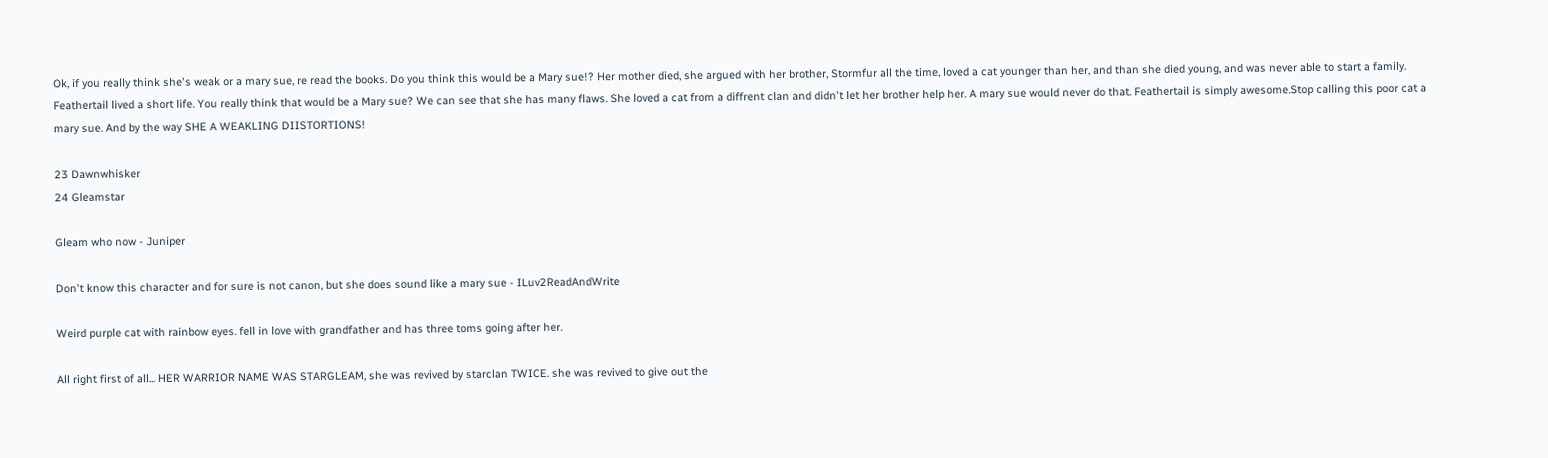Ok, if you really think she's weak or a mary sue, re read the books. Do you think this would be a Mary sue!? Her mother died, she argued with her brother, Stormfur all the time, loved a cat younger than her, and than she died young, and was never able to start a family. Feathertail lived a short life. You really think that would be a Mary sue? We can see that she has many flaws. She loved a cat from a diffrent clan and didn't let her brother help her. A mary sue would never do that. Feathertail is simply awesome.Stop calling this poor cat a mary sue. And by the way SHE A WEAKLING DIISTORTIONS!

23 Dawnwhisker
24 Gleamstar

Gleam who now - Juniper

Don't know this character and for sure is not canon, but she does sound like a mary sue - ILuv2ReadAndWrite

Weird purple cat with rainbow eyes. fell in love with grandfather and has three toms going after her.

All right first of all... HER WARRIOR NAME WAS STARGLEAM, she was revived by starclan TWICE. she was revived to give out the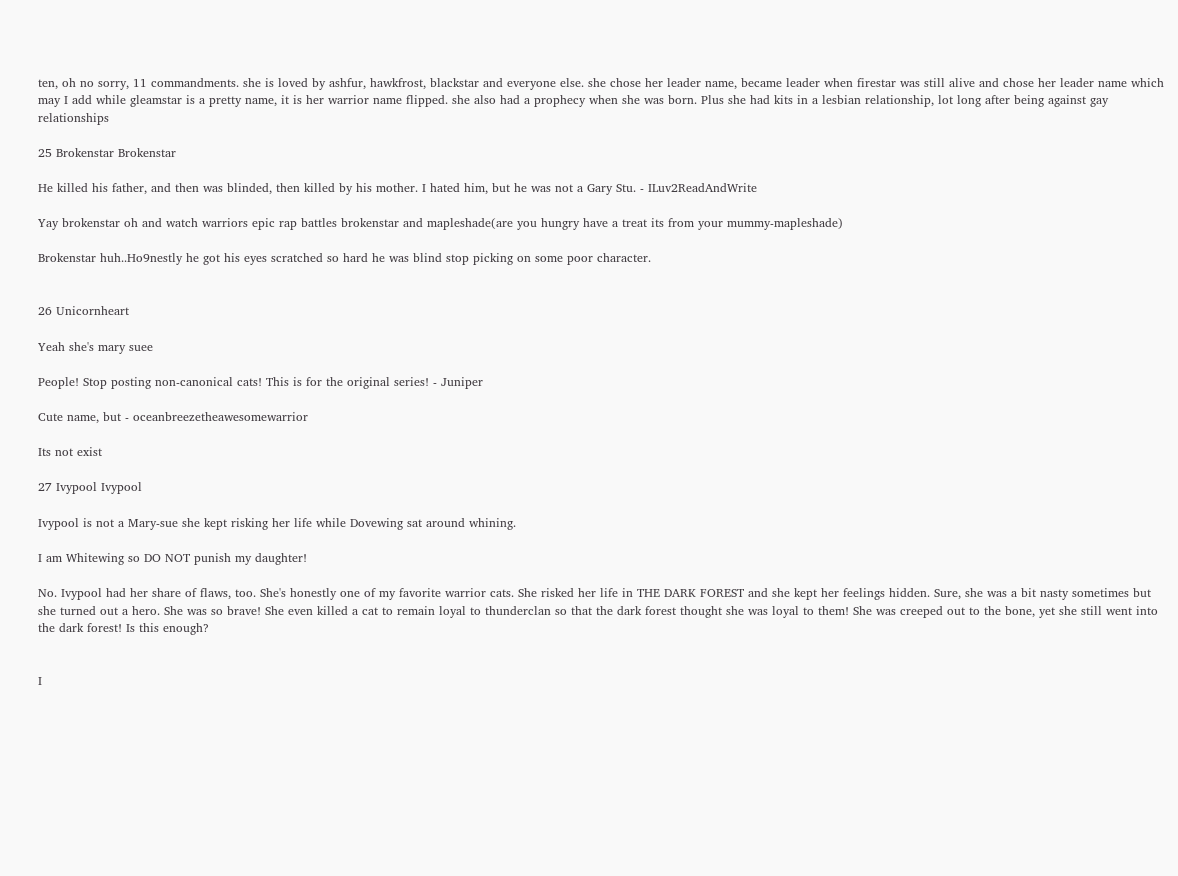ten, oh no sorry, 11 commandments. she is loved by ashfur, hawkfrost, blackstar and everyone else. she chose her leader name, became leader when firestar was still alive and chose her leader name which may I add while gleamstar is a pretty name, it is her warrior name flipped. she also had a prophecy when she was born. Plus she had kits in a lesbian relationship, lot long after being against gay relationships

25 Brokenstar Brokenstar

He killed his father, and then was blinded, then killed by his mother. I hated him, but he was not a Gary Stu. - ILuv2ReadAndWrite

Yay brokenstar oh and watch warriors epic rap battles brokenstar and mapleshade(are you hungry have a treat its from your mummy-mapleshade)

Brokenstar huh..Ho9nestly he got his eyes scratched so hard he was blind stop picking on some poor character.


26 Unicornheart

Yeah she's mary suee

People! Stop posting non-canonical cats! This is for the original series! - Juniper

Cute name, but - oceanbreezetheawesomewarrior

Its not exist

27 Ivypool Ivypool

Ivypool is not a Mary-sue she kept risking her life while Dovewing sat around whining.

I am Whitewing so DO NOT punish my daughter!

No. Ivypool had her share of flaws, too. She's honestly one of my favorite warrior cats. She risked her life in THE DARK FOREST and she kept her feelings hidden. Sure, she was a bit nasty sometimes but she turned out a hero. She was so brave! She even killed a cat to remain loyal to thunderclan so that the dark forest thought she was loyal to them! She was creeped out to the bone, yet she still went into the dark forest! Is this enough?


I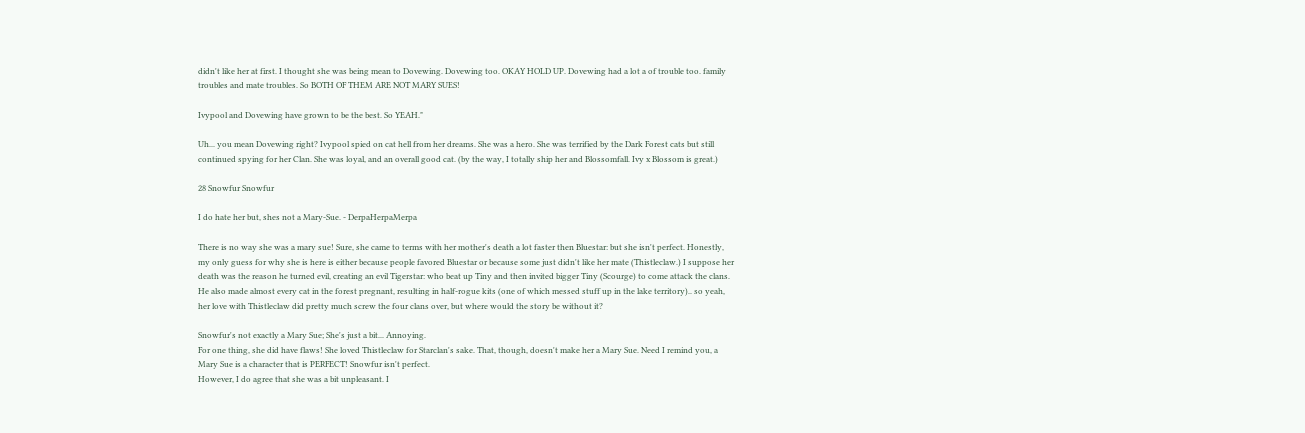didn't like her at first. I thought she was being mean to Dovewing. Dovewing too. OKAY HOLD UP. Dovewing had a lot a of trouble too. family troubles and mate troubles. So BOTH OF THEM ARE NOT MARY SUES!

Ivypool and Dovewing have grown to be the best. So YEAH."

Uh... you mean Dovewing right? Ivypool spied on cat hell from her dreams. She was a hero. She was terrified by the Dark Forest cats but still continued spying for her Clan. She was loyal, and an overall good cat. (by the way, I totally ship her and Blossomfall. Ivy x Blossom is great.)

28 Snowfur Snowfur

I do hate her but, shes not a Mary-Sue. - DerpaHerpaMerpa

There is no way she was a mary sue! Sure, she came to terms with her mother's death a lot faster then Bluestar: but she isn't perfect. Honestly, my only guess for why she is here is either because people favored Bluestar or because some just didn't like her mate (Thistleclaw.) I suppose her death was the reason he turned evil, creating an evil Tigerstar: who beat up Tiny and then invited bigger Tiny (Scourge) to come attack the clans. He also made almost every cat in the forest pregnant, resulting in half-rogue kits (one of which messed stuff up in the lake territory).. so yeah, her love with Thistleclaw did pretty much screw the four clans over, but where would the story be without it?

Snowfur's not exactly a Mary Sue; She's just a bit... Annoying.
For one thing, she did have flaws! She loved Thistleclaw for Starclan's sake. That, though, doesn't make her a Mary Sue. Need I remind you, a Mary Sue is a character that is PERFECT! Snowfur isn't perfect.
However, I do agree that she was a bit unpleasant. I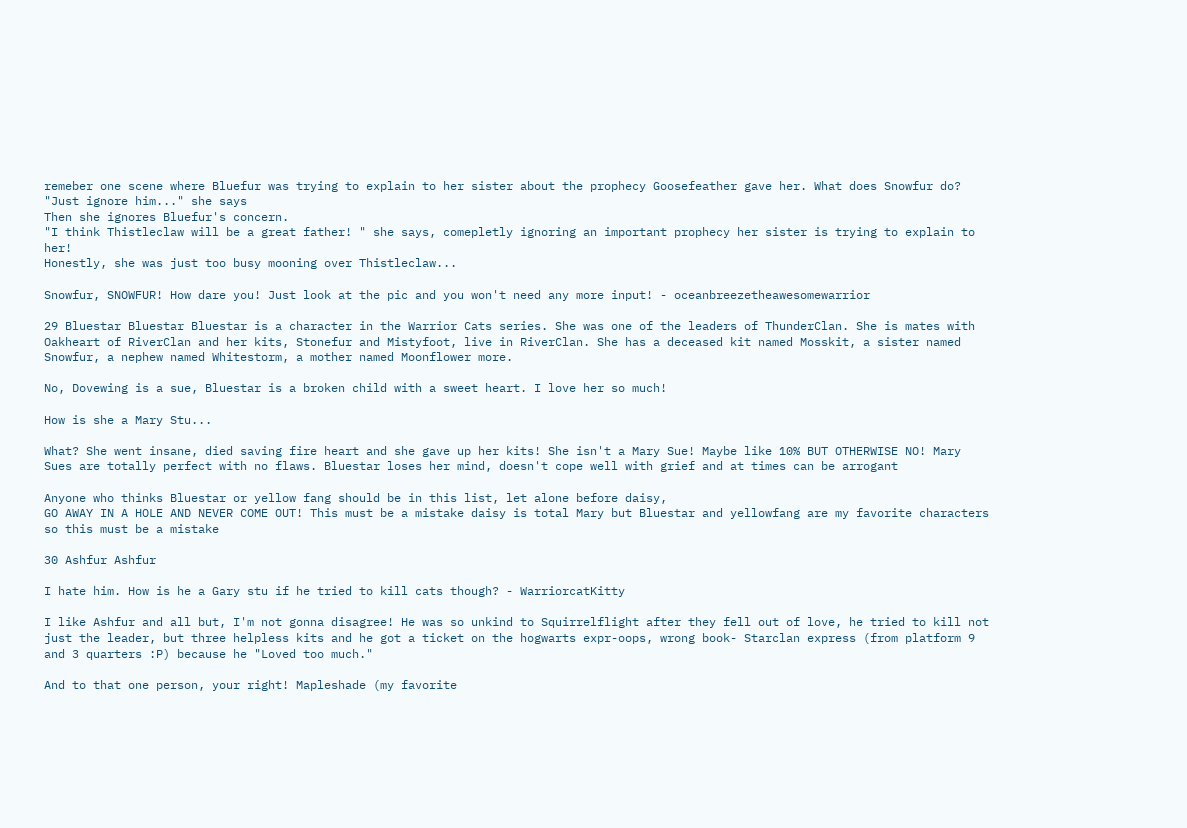remeber one scene where Bluefur was trying to explain to her sister about the prophecy Goosefeather gave her. What does Snowfur do?
"Just ignore him..." she says
Then she ignores Bluefur's concern.
"I think Thistleclaw will be a great father! " she says, comepletly ignoring an important prophecy her sister is trying to explain to her!
Honestly, she was just too busy mooning over Thistleclaw...

Snowfur, SNOWFUR! How dare you! Just look at the pic and you won't need any more input! - oceanbreezetheawesomewarrior

29 Bluestar Bluestar Bluestar is a character in the Warrior Cats series. She was one of the leaders of ThunderClan. She is mates with Oakheart of RiverClan and her kits, Stonefur and Mistyfoot, live in RiverClan. She has a deceased kit named Mosskit, a sister named Snowfur, a nephew named Whitestorm, a mother named Moonflower more.

No, Dovewing is a sue, Bluestar is a broken child with a sweet heart. I love her so much!

How is she a Mary Stu...

What? She went insane, died saving fire heart and she gave up her kits! She isn't a Mary Sue! Maybe like 10% BUT OTHERWISE NO! Mary Sues are totally perfect with no flaws. Bluestar loses her mind, doesn't cope well with grief and at times can be arrogant

Anyone who thinks Bluestar or yellow fang should be in this list, let alone before daisy,
GO AWAY IN A HOLE AND NEVER COME OUT! This must be a mistake daisy is total Mary but Bluestar and yellowfang are my favorite characters so this must be a mistake

30 Ashfur Ashfur

I hate him. How is he a Gary stu if he tried to kill cats though? - WarriorcatKitty

I like Ashfur and all but, I'm not gonna disagree! He was so unkind to Squirrelflight after they fell out of love, he tried to kill not just the leader, but three helpless kits and he got a ticket on the hogwarts expr-oops, wrong book- Starclan express (from platform 9 and 3 quarters :P) because he "Loved too much."

And to that one person, your right! Mapleshade (my favorite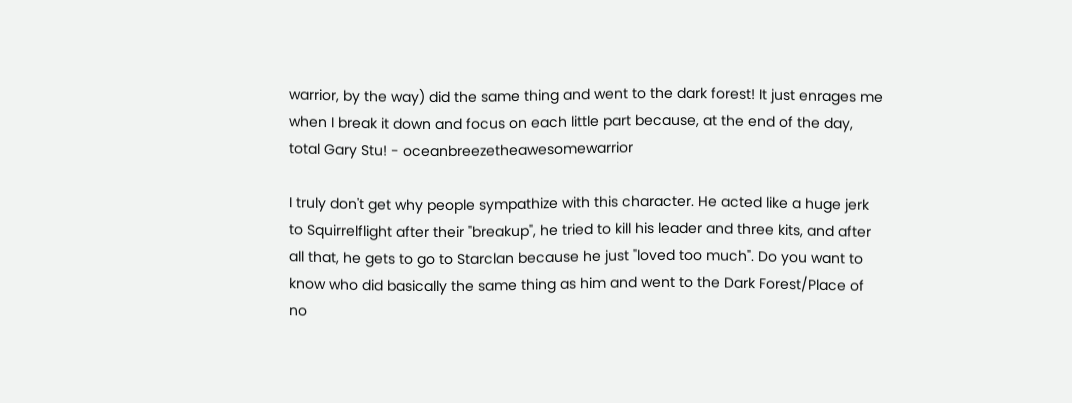warrior, by the way) did the same thing and went to the dark forest! It just enrages me when I break it down and focus on each little part because, at the end of the day, total Gary Stu! - oceanbreezetheawesomewarrior

I truly don't get why people sympathize with this character. He acted like a huge jerk to Squirrelflight after their "breakup", he tried to kill his leader and three kits, and after all that, he gets to go to Starclan because he just "loved too much". Do you want to know who did basically the same thing as him and went to the Dark Forest/Place of no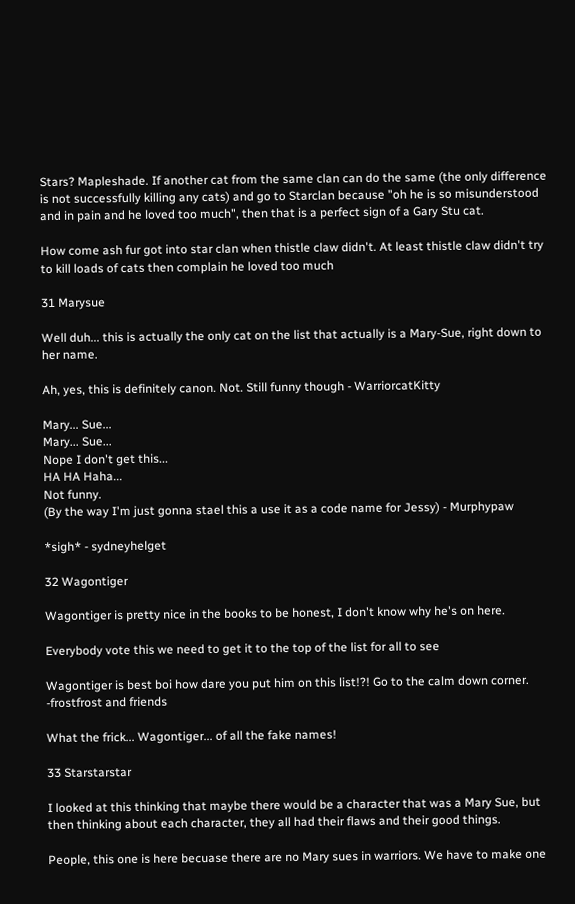Stars? Mapleshade. If another cat from the same clan can do the same (the only difference is not successfully killing any cats) and go to Starclan because "oh he is so misunderstood and in pain and he loved too much", then that is a perfect sign of a Gary Stu cat.

How come ash fur got into star clan when thistle claw didn't. At least thistle claw didn't try to kill loads of cats then complain he loved too much

31 Marysue

Well duh... this is actually the only cat on the list that actually is a Mary-Sue, right down to her name.

Ah, yes, this is definitely canon. Not. Still funny though - WarriorcatKitty

Mary... Sue...
Mary... Sue...
Nope I don't get this...
HA HA Haha...
Not funny.
(By the way I'm just gonna stael this a use it as a code name for Jessy) - Murphypaw

*sigh* - sydneyhelget

32 Wagontiger

Wagontiger is pretty nice in the books to be honest, I don't know why he's on here.

Everybody vote this we need to get it to the top of the list for all to see

Wagontiger is best boi how dare you put him on this list!?! Go to the calm down corner. -frostfrost and friends

What the frick... Wagontiger... of all the fake names!

33 Starstarstar

I looked at this thinking that maybe there would be a character that was a Mary Sue, but then thinking about each character, they all had their flaws and their good things.

People, this one is here becuase there are no Mary sues in warriors. We have to make one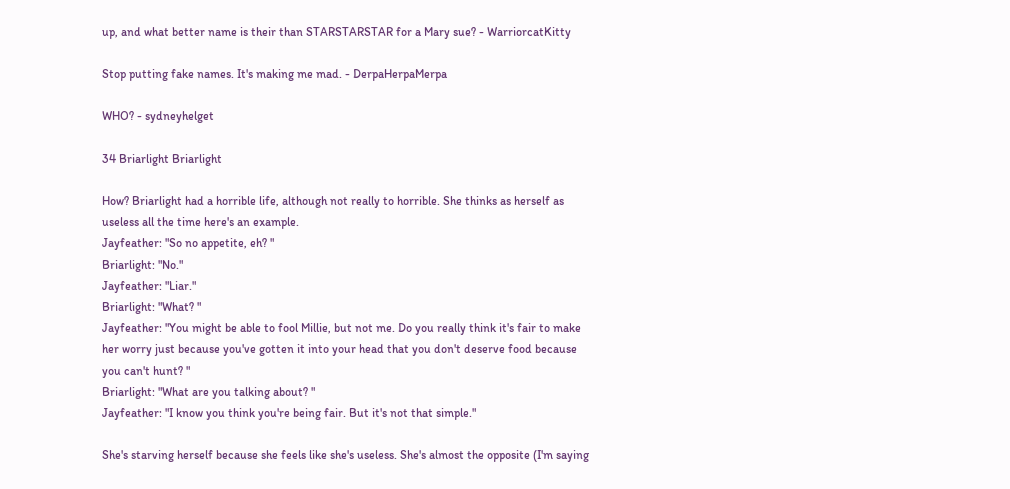up, and what better name is their than STARSTARSTAR for a Mary sue? - WarriorcatKitty

Stop putting fake names. It's making me mad. - DerpaHerpaMerpa

WHO? - sydneyhelget

34 Briarlight Briarlight

How? Briarlight had a horrible life, although not really to horrible. She thinks as herself as useless all the time here's an example.
Jayfeather: "So no appetite, eh? "
Briarlight: "No."
Jayfeather: "Liar."
Briarlight: "What? "
Jayfeather: "You might be able to fool Millie, but not me. Do you really think it's fair to make her worry just because you've gotten it into your head that you don't deserve food because you can't hunt? "
Briarlight: "What are you talking about? "
Jayfeather: "I know you think you're being fair. But it's not that simple."

She's starving herself because she feels like she's useless. She's almost the opposite (I'm saying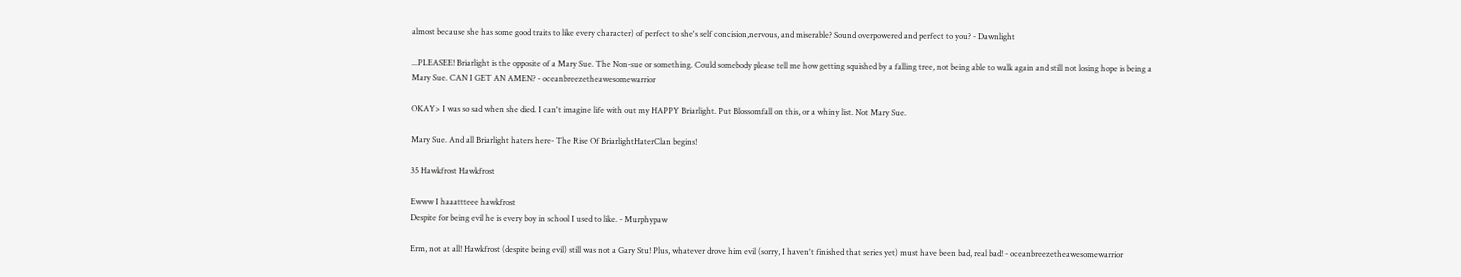almost because she has some good traits to like every character) of perfect to she's self concision,nervous, and miserable? Sound overpowered and perfect to you? - Dawnlight

...PLEASEE! Briarlight is the opposite of a Mary Sue. The Non-sue or something. Could somebody please tell me how getting squished by a falling tree, not being able to walk again and still not losing hope is being a Mary Sue. CAN I GET AN AMEN? - oceanbreezetheawesomewarrior

OKAY> I was so sad when she died. I can't imagine life with out my HAPPY Briarlight. Put Blossomfall on this, or a whiny list. Not Mary Sue.

Mary Sue. And all Briarlight haters here- The Rise Of BriarlightHaterClan begins!

35 Hawkfrost Hawkfrost

Ewww I haaattteee hawkfrost
Despite for being evil he is every boy in school I used to like. - Murphypaw

Erm, not at all! Hawkfrost (despite being evil) still was not a Gary Stu! Plus, whatever drove him evil (sorry, I haven't finished that series yet) must have been bad, real bad! - oceanbreezetheawesomewarrior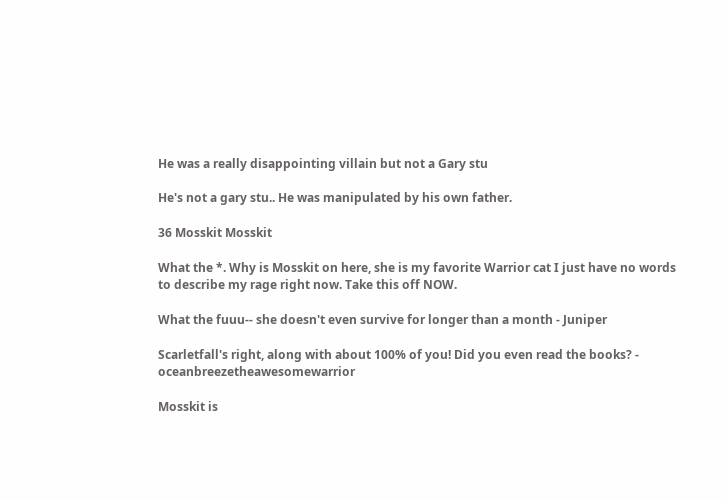He was a really disappointing villain but not a Gary stu

He's not a gary stu.. He was manipulated by his own father.

36 Mosskit Mosskit

What the *. Why is Mosskit on here, she is my favorite Warrior cat I just have no words to describe my rage right now. Take this off NOW.

What the fuuu-- she doesn't even survive for longer than a month - Juniper

Scarletfall's right, along with about 100% of you! Did you even read the books? - oceanbreezetheawesomewarrior

Mosskit is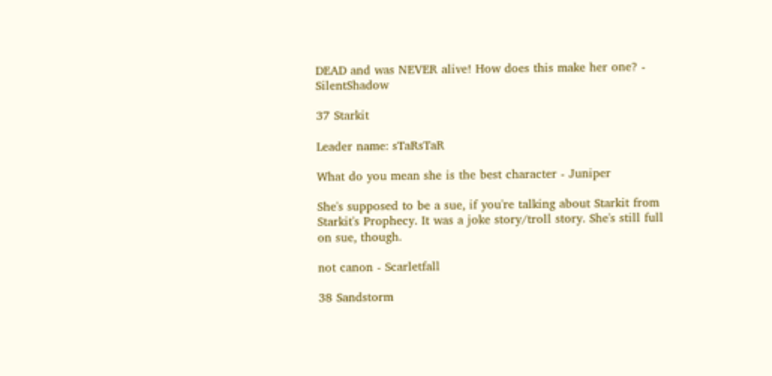DEAD and was NEVER alive! How does this make her one? - SilentShadow

37 Starkit

Leader name: sTaRsTaR

What do you mean she is the best character - Juniper

She's supposed to be a sue, if you're talking about Starkit from Starkit's Prophecy. It was a joke story/troll story. She's still full on sue, though.

not canon - Scarletfall

38 Sandstorm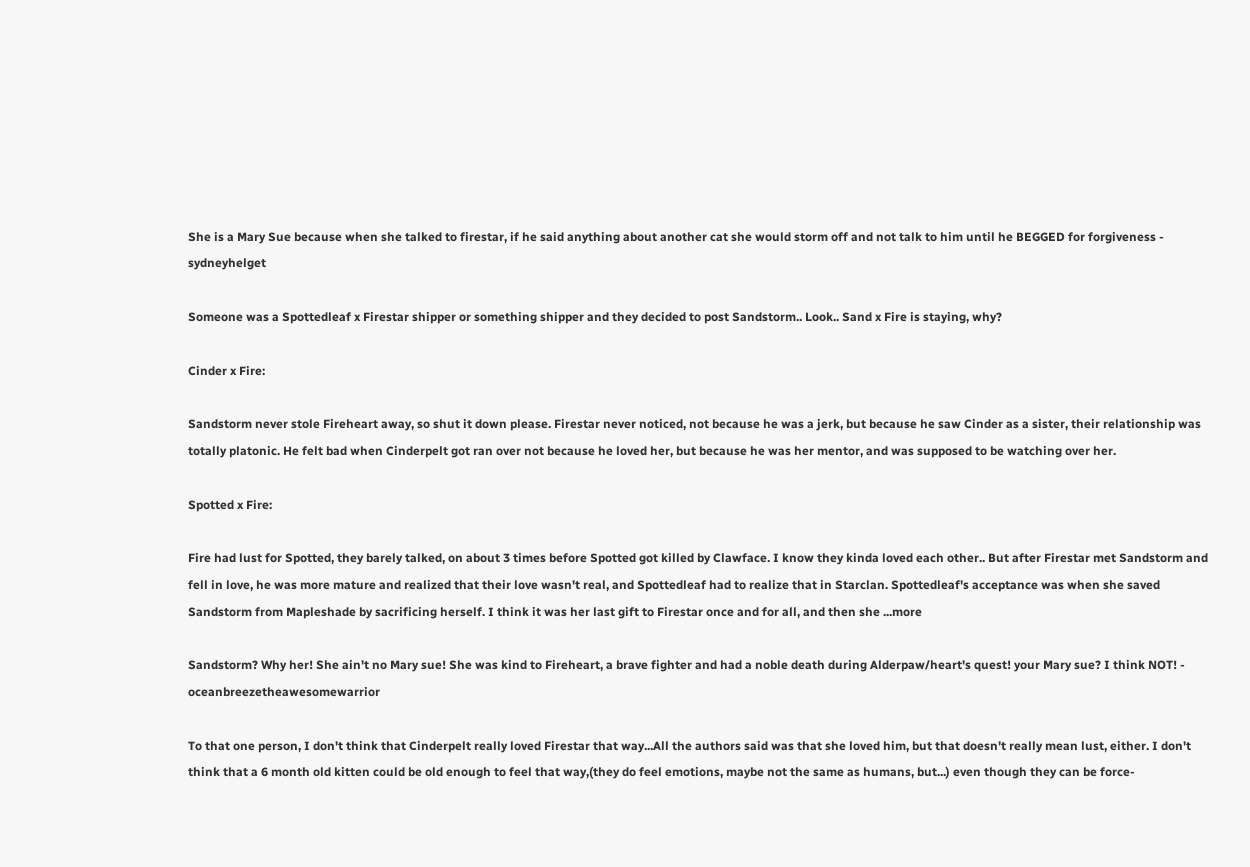She is a Mary Sue because when she talked to firestar, if he said anything about another cat she would storm off and not talk to him until he BEGGED for forgiveness - sydneyhelget

Someone was a Spottedleaf x Firestar shipper or something shipper and they decided to post Sandstorm.. Look.. Sand x Fire is staying, why?

Cinder x Fire:

Sandstorm never stole Fireheart away, so shut it down please. Firestar never noticed, not because he was a jerk, but because he saw Cinder as a sister, their relationship was totally platonic. He felt bad when Cinderpelt got ran over not because he loved her, but because he was her mentor, and was supposed to be watching over her.

Spotted x Fire:

Fire had lust for Spotted, they barely talked, on about 3 times before Spotted got killed by Clawface. I know they kinda loved each other.. But after Firestar met Sandstorm and fell in love, he was more mature and realized that their love wasn't real, and Spottedleaf had to realize that in Starclan. Spottedleaf's acceptance was when she saved Sandstorm from Mapleshade by sacrificing herself. I think it was her last gift to Firestar once and for all, and then she ...more

Sandstorm? Why her! She ain't no Mary sue! She was kind to Fireheart, a brave fighter and had a noble death during Alderpaw/heart's quest! your Mary sue? I think NOT! - oceanbreezetheawesomewarrior

To that one person, I don't think that Cinderpelt really loved Firestar that way...All the authors said was that she loved him, but that doesn't really mean lust, either. I don't think that a 6 month old kitten could be old enough to feel that way,(they do feel emotions, maybe not the same as humans, but...) even though they can be force-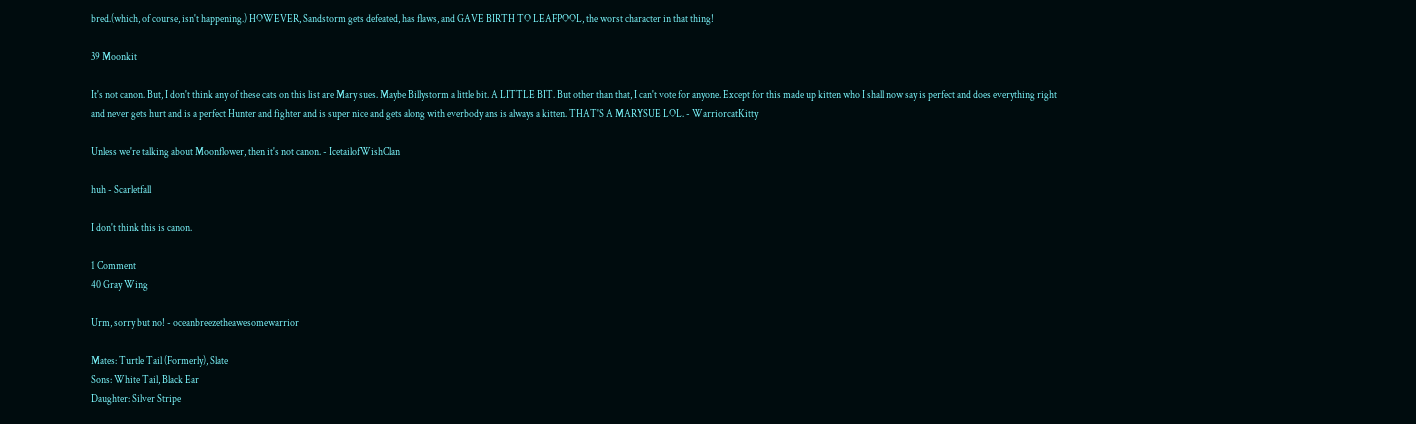bred.(which, of course, isn't happening.) HOWEVER, Sandstorm gets defeated, has flaws, and GAVE BIRTH TO LEAFPOOL, the worst character in that thing!

39 Moonkit

It's not canon. But, I don't think any of these cats on this list are Mary sues. Maybe Billystorm a little bit. A LITTLE BIT. But other than that, I can't vote for anyone. Except for this made up kitten who I shall now say is perfect and does everything right and never gets hurt and is a perfect Hunter and fighter and is super nice and gets along with everbody ans is always a kitten. THAT'S A MARYSUE LOL. - WarriorcatKitty

Unless we're talking about Moonflower, then it's not canon. - IcetailofWishClan

huh - Scarletfall

I don't think this is canon.

1 Comment
40 Gray Wing

Urm, sorry but no! - oceanbreezetheawesomewarrior

Mates: Turtle Tail (Formerly), Slate
Sons: White Tail, Black Ear
Daughter: Silver Stripe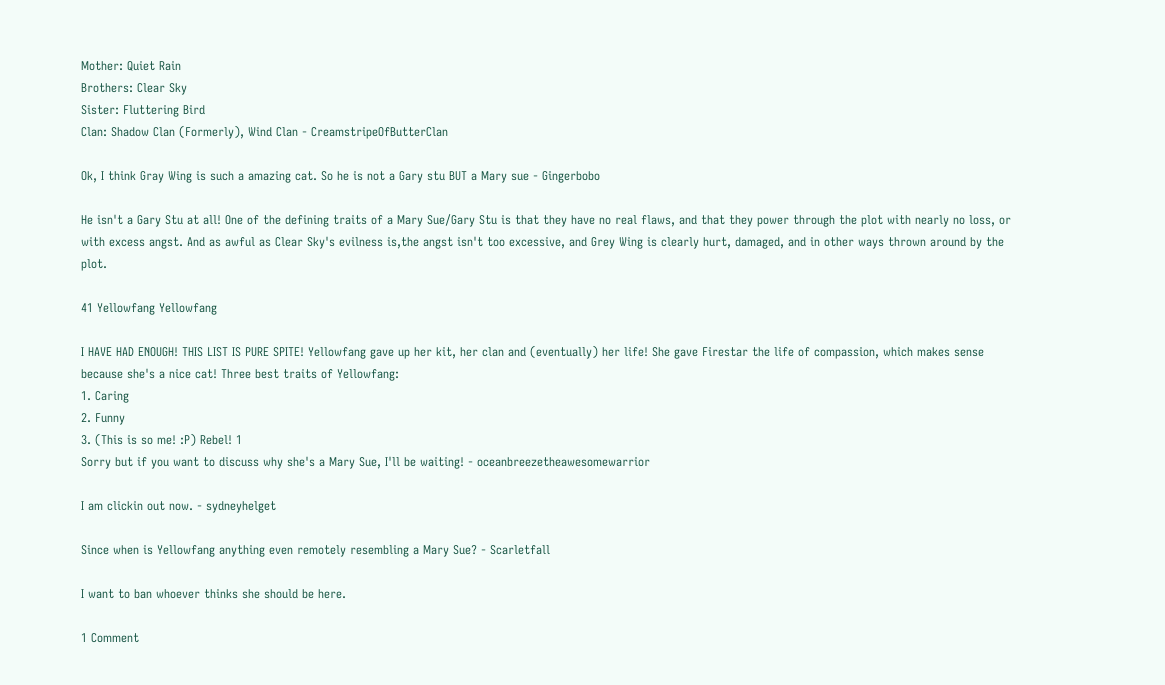Mother: Quiet Rain
Brothers: Clear Sky
Sister: Fluttering Bird
Clan: Shadow Clan (Formerly), Wind Clan - CreamstripeOfButterClan

Ok, I think Gray Wing is such a amazing cat. So he is not a Gary stu BUT a Mary sue - Gingerbobo

He isn't a Gary Stu at all! One of the defining traits of a Mary Sue/Gary Stu is that they have no real flaws, and that they power through the plot with nearly no loss, or with excess angst. And as awful as Clear Sky's evilness is,the angst isn't too excessive, and Grey Wing is clearly hurt, damaged, and in other ways thrown around by the plot.

41 Yellowfang Yellowfang

I HAVE HAD ENOUGH! THIS LIST IS PURE SPITE! Yellowfang gave up her kit, her clan and (eventually) her life! She gave Firestar the life of compassion, which makes sense because she's a nice cat! Three best traits of Yellowfang:
1. Caring
2. Funny
3. (This is so me! :P) Rebel! 1
Sorry but if you want to discuss why she's a Mary Sue, I'll be waiting! - oceanbreezetheawesomewarrior

I am clickin out now. - sydneyhelget

Since when is Yellowfang anything even remotely resembling a Mary Sue? - Scarletfall

I want to ban whoever thinks she should be here.

1 Comment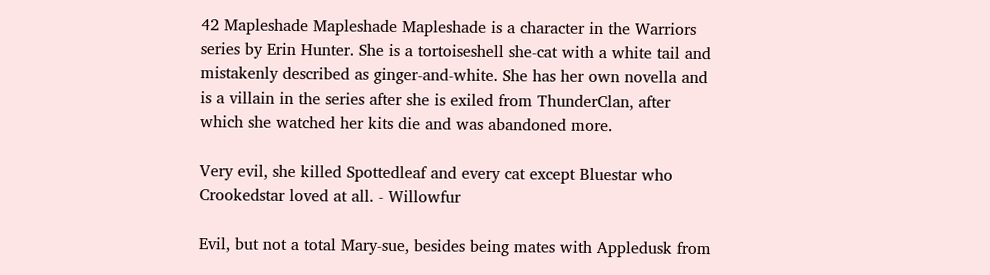42 Mapleshade Mapleshade Mapleshade is a character in the Warriors series by Erin Hunter. She is a tortoiseshell she-cat with a white tail and mistakenly described as ginger-and-white. She has her own novella and is a villain in the series after she is exiled from ThunderClan, after which she watched her kits die and was abandoned more.

Very evil, she killed Spottedleaf and every cat except Bluestar who Crookedstar loved at all. - Willowfur

Evil, but not a total Mary-sue, besides being mates with Appledusk from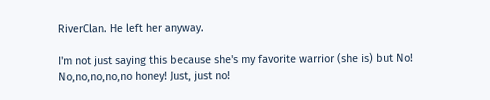RiverClan. He left her anyway.

I'm not just saying this because she's my favorite warrior (she is) but No! No,no,no,no,no honey! Just, just no!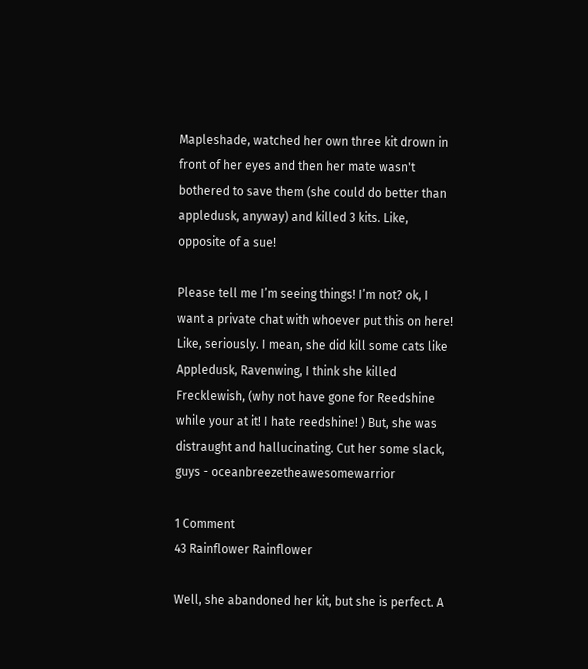Mapleshade, watched her own three kit drown in front of her eyes and then her mate wasn't bothered to save them (she could do better than appledusk, anyway) and killed 3 kits. Like, opposite of a sue!

Please tell me I’m seeing things! I’m not? ok, I want a private chat with whoever put this on here! Like, seriously. I mean, she did kill some cats like Appledusk, Ravenwing, I think she killed Frecklewish, (why not have gone for Reedshine while your at it! I hate reedshine! ) But, she was distraught and hallucinating. Cut her some slack, guys - oceanbreezetheawesomewarrior

1 Comment
43 Rainflower Rainflower

Well, she abandoned her kit, but she is perfect. A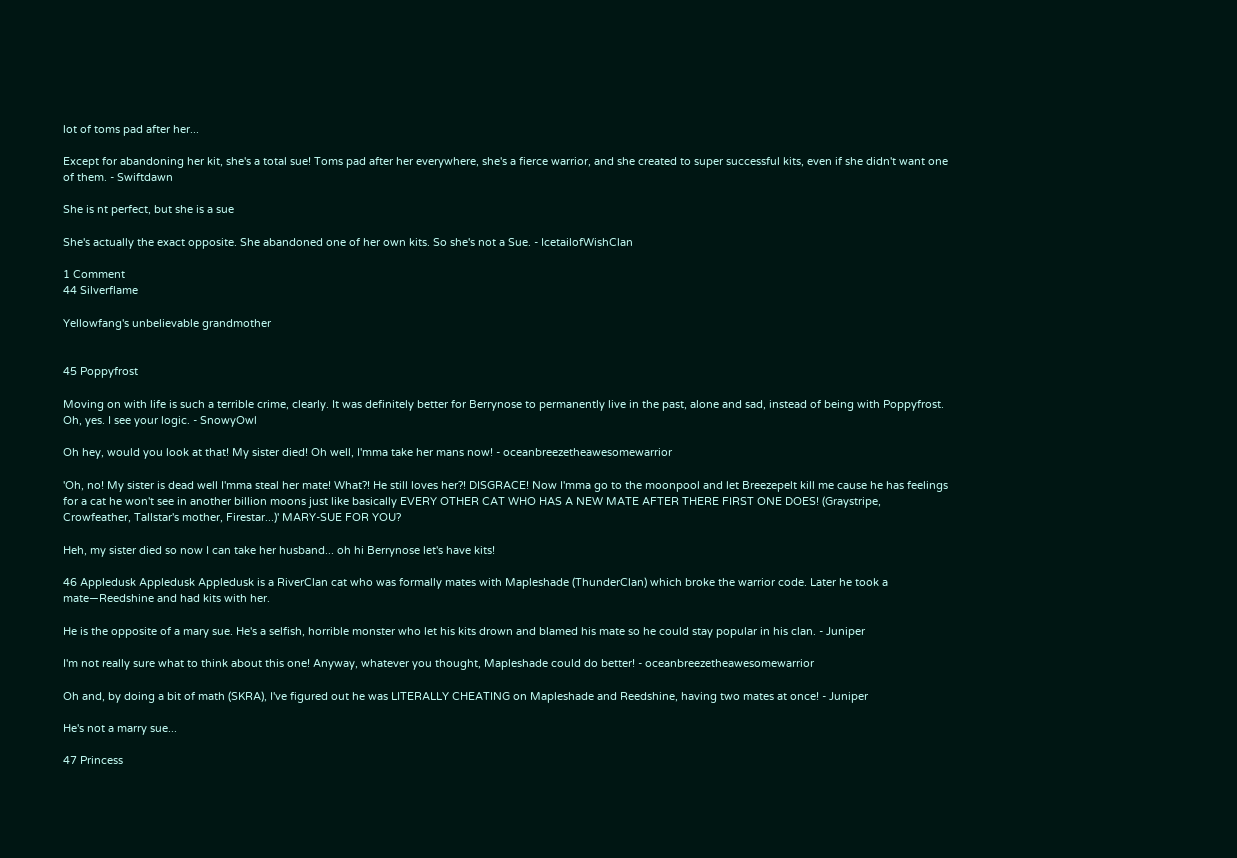lot of toms pad after her...

Except for abandoning her kit, she's a total sue! Toms pad after her everywhere, she's a fierce warrior, and she created to super successful kits, even if she didn't want one of them. - Swiftdawn

She is nt perfect, but she is a sue

She's actually the exact opposite. She abandoned one of her own kits. So she's not a Sue. - IcetailofWishClan

1 Comment
44 Silverflame

Yellowfang's unbelievable grandmother


45 Poppyfrost

Moving on with life is such a terrible crime, clearly. It was definitely better for Berrynose to permanently live in the past, alone and sad, instead of being with Poppyfrost. Oh, yes. I see your logic. - SnowyOwl

Oh hey, would you look at that! My sister died! Oh well, I'mma take her mans now! - oceanbreezetheawesomewarrior

'Oh, no! My sister is dead well I'mma steal her mate! What?! He still loves her?! DISGRACE! Now I'mma go to the moonpool and let Breezepelt kill me cause he has feelings for a cat he won't see in another billion moons just like basically EVERY OTHER CAT WHO HAS A NEW MATE AFTER THERE FIRST ONE DOES! (Graystripe, Crowfeather, Tallstar's mother, Firestar...)' MARY-SUE FOR YOU?

Heh, my sister died so now I can take her husband... oh hi Berrynose let's have kits!

46 Appledusk Appledusk Appledusk is a RiverClan cat who was formally mates with Mapleshade (ThunderClan) which broke the warrior code. Later he took a mate—Reedshine and had kits with her.

He is the opposite of a mary sue. He's a selfish, horrible monster who let his kits drown and blamed his mate so he could stay popular in his clan. - Juniper

I'm not really sure what to think about this one! Anyway, whatever you thought, Mapleshade could do better! - oceanbreezetheawesomewarrior

Oh and, by doing a bit of math (SKRA), I've figured out he was LITERALLY CHEATING on Mapleshade and Reedshine, having two mates at once! - Juniper

He's not a marry sue...

47 Princess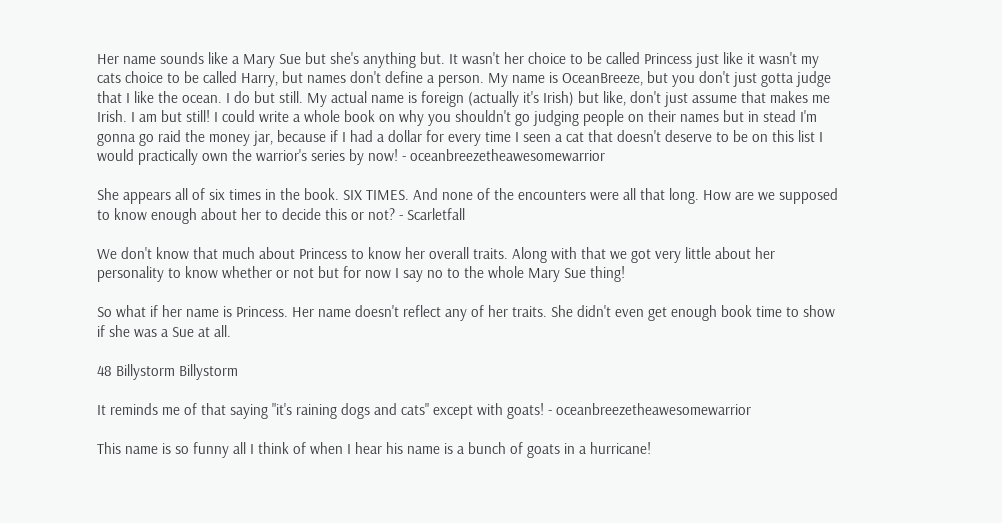Her name sounds like a Mary Sue but she's anything but. It wasn't her choice to be called Princess just like it wasn't my cats choice to be called Harry, but names don't define a person. My name is OceanBreeze, but you don't just gotta judge that I like the ocean. I do but still. My actual name is foreign (actually it's Irish) but like, don't just assume that makes me Irish. I am but still! I could write a whole book on why you shouldn't go judging people on their names but in stead I'm gonna go raid the money jar, because if I had a dollar for every time I seen a cat that doesn't deserve to be on this list I would practically own the warrior's series by now! - oceanbreezetheawesomewarrior

She appears all of six times in the book. SIX TIMES. And none of the encounters were all that long. How are we supposed to know enough about her to decide this or not? - Scarletfall

We don't know that much about Princess to know her overall traits. Along with that we got very little about her personality to know whether or not but for now I say no to the whole Mary Sue thing!

So what if her name is Princess. Her name doesn't reflect any of her traits. She didn't even get enough book time to show if she was a Sue at all.

48 Billystorm Billystorm

It reminds me of that saying "it's raining dogs and cats" except with goats! - oceanbreezetheawesomewarrior

This name is so funny all I think of when I hear his name is a bunch of goats in a hurricane!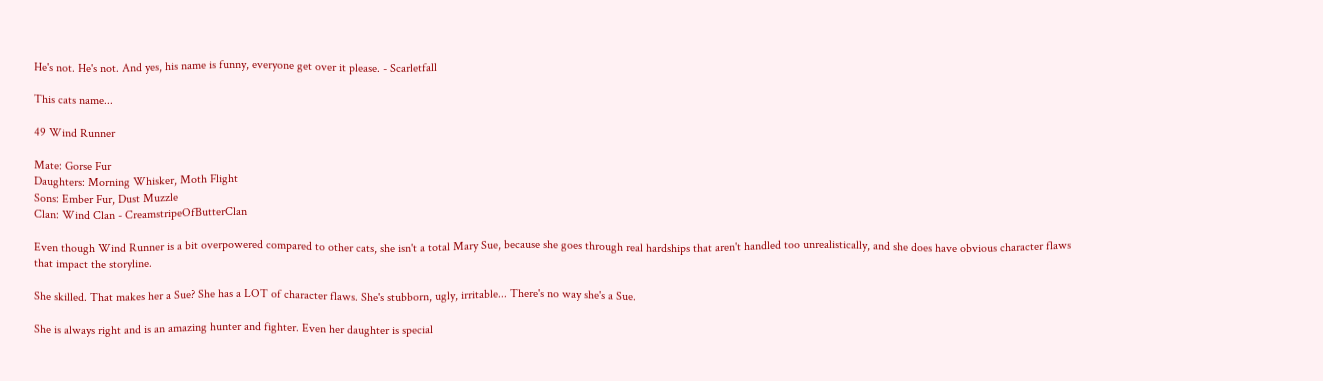He's not. He's not. And yes, his name is funny, everyone get over it please. - Scarletfall

This cats name...

49 Wind Runner

Mate: Gorse Fur
Daughters: Morning Whisker, Moth Flight
Sons: Ember Fur, Dust Muzzle
Clan: Wind Clan - CreamstripeOfButterClan

Even though Wind Runner is a bit overpowered compared to other cats, she isn't a total Mary Sue, because she goes through real hardships that aren't handled too unrealistically, and she does have obvious character flaws that impact the storyline.

She skilled. That makes her a Sue? She has a LOT of character flaws. She's stubborn, ugly, irritable... There's no way she's a Sue.

She is always right and is an amazing hunter and fighter. Even her daughter is special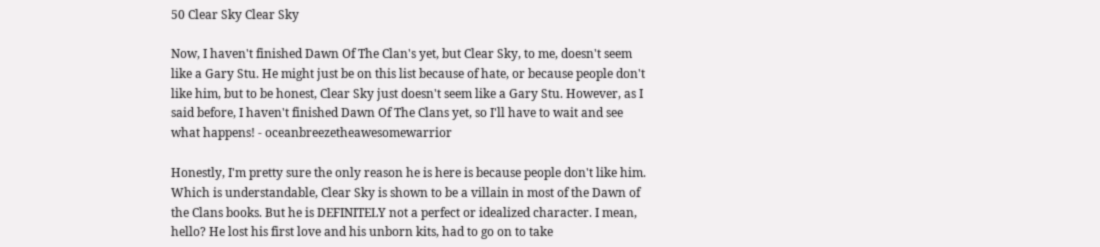50 Clear Sky Clear Sky

Now, I haven't finished Dawn Of The Clan's yet, but Clear Sky, to me, doesn't seem like a Gary Stu. He might just be on this list because of hate, or because people don't like him, but to be honest, Clear Sky just doesn't seem like a Gary Stu. However, as I said before, I haven't finished Dawn Of The Clans yet, so I'll have to wait and see what happens! - oceanbreezetheawesomewarrior

Honestly, I'm pretty sure the only reason he is here is because people don't like him. Which is understandable, Clear Sky is shown to be a villain in most of the Dawn of the Clans books. But he is DEFINITELY not a perfect or idealized character. I mean, hello? He lost his first love and his unborn kits, had to go on to take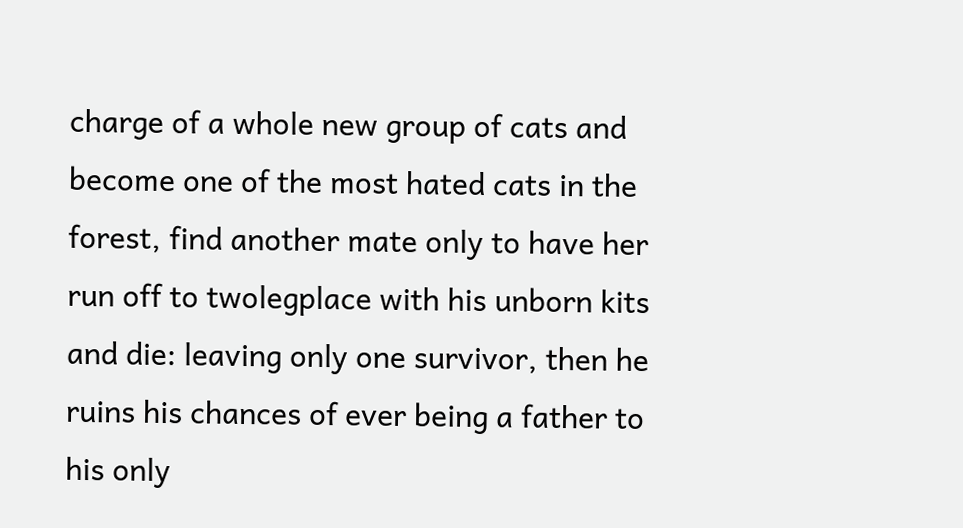charge of a whole new group of cats and become one of the most hated cats in the forest, find another mate only to have her run off to twolegplace with his unborn kits and die: leaving only one survivor, then he ruins his chances of ever being a father to his only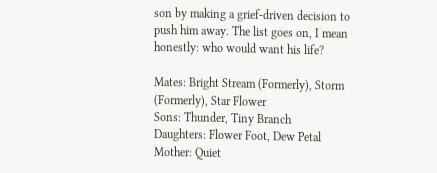son by making a grief-driven decision to push him away. The list goes on, I mean honestly: who would want his life?

Mates: Bright Stream (Formerly), Storm (Formerly), Star Flower
Sons: Thunder, Tiny Branch
Daughters: Flower Foot, Dew Petal
Mother: Quiet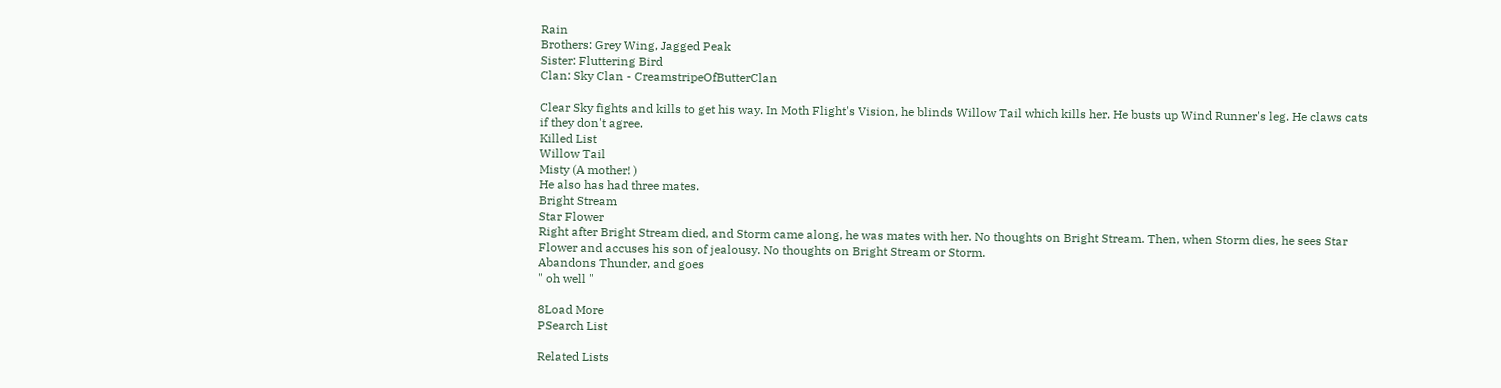Rain
Brothers: Grey Wing, Jagged Peak
Sister: Fluttering Bird
Clan: Sky Clan - CreamstripeOfButterClan

Clear Sky fights and kills to get his way. In Moth Flight's Vision, he blinds Willow Tail which kills her. He busts up Wind Runner's leg. He claws cats if they don't agree.
Killed List
Willow Tail
Misty (A mother! )
He also has had three mates.
Bright Stream
Star Flower
Right after Bright Stream died, and Storm came along, he was mates with her. No thoughts on Bright Stream. Then, when Storm dies, he sees Star Flower and accuses his son of jealousy. No thoughts on Bright Stream or Storm.
Abandons Thunder, and goes
" oh well "

8Load More
PSearch List

Related Lists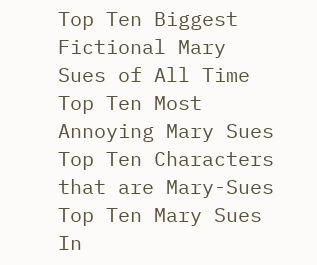Top Ten Biggest Fictional Mary Sues of All Time Top Ten Most Annoying Mary Sues Top Ten Characters that are Mary-Sues Top Ten Mary Sues In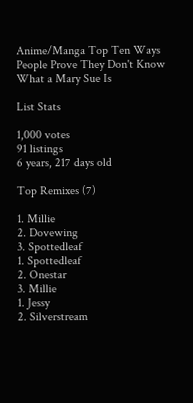Anime/Manga Top Ten Ways People Prove They Don't Know What a Mary Sue Is

List Stats

1,000 votes
91 listings
6 years, 217 days old

Top Remixes (7)

1. Millie
2. Dovewing
3. Spottedleaf
1. Spottedleaf
2. Onestar
3. Millie
1. Jessy
2. Silverstream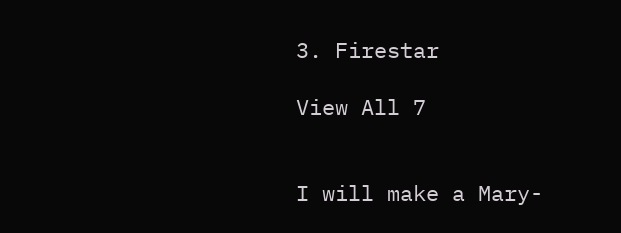3. Firestar

View All 7


I will make a Mary-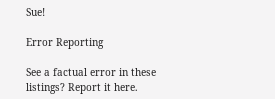Sue!

Error Reporting

See a factual error in these listings? Report it here.